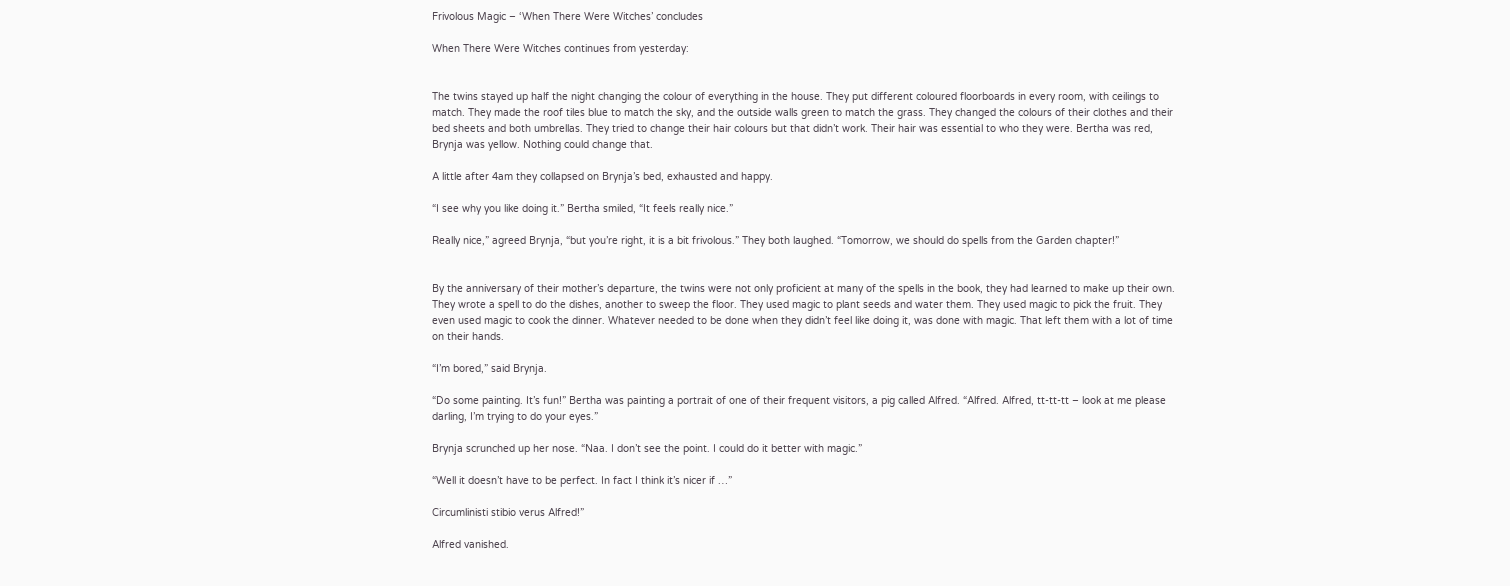Frivolous Magic – ‘When There Were Witches’ concludes

When There Were Witches continues from yesterday:


The twins stayed up half the night changing the colour of everything in the house. They put different coloured floorboards in every room, with ceilings to match. They made the roof tiles blue to match the sky, and the outside walls green to match the grass. They changed the colours of their clothes and their bed sheets and both umbrellas. They tried to change their hair colours but that didn’t work. Their hair was essential to who they were. Bertha was red, Brynja was yellow. Nothing could change that.

A little after 4am they collapsed on Brynja’s bed, exhausted and happy.

“I see why you like doing it.” Bertha smiled, “It feels really nice.”

Really nice,” agreed Brynja, “but you’re right, it is a bit frivolous.” They both laughed. “Tomorrow, we should do spells from the Garden chapter!”


By the anniversary of their mother’s departure, the twins were not only proficient at many of the spells in the book, they had learned to make up their own. They wrote a spell to do the dishes, another to sweep the floor. They used magic to plant seeds and water them. They used magic to pick the fruit. They even used magic to cook the dinner. Whatever needed to be done when they didn’t feel like doing it, was done with magic. That left them with a lot of time on their hands.

“I’m bored,” said Brynja.

“Do some painting. It’s fun!” Bertha was painting a portrait of one of their frequent visitors, a pig called Alfred. “Alfred. Alfred, tt-tt-tt – look at me please darling, I’m trying to do your eyes.”

Brynja scrunched up her nose. “Naa. I don’t see the point. I could do it better with magic.”

“Well it doesn’t have to be perfect. In fact I think it’s nicer if …”

Circumlinisti stibio verus Alfred!”

Alfred vanished.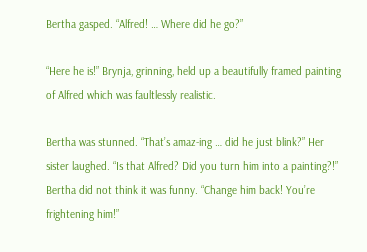Bertha gasped. “Alfred! … Where did he go?”

“Here he is!” Brynja, grinning, held up a beautifully framed painting of Alfred which was faultlessly realistic.

Bertha was stunned. “That’s amaz-ing … did he just blink?” Her sister laughed. “Is that Alfred? Did you turn him into a painting?!” Bertha did not think it was funny. “Change him back! You’re frightening him!”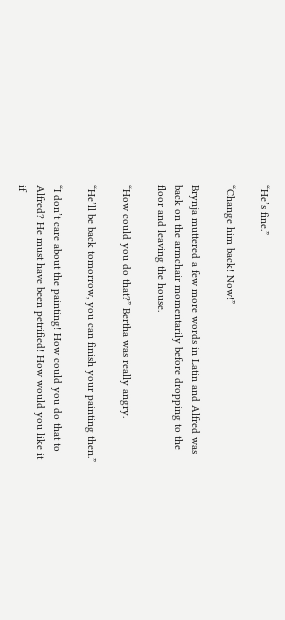“He’s fine.”

“Change him back! Now!”

Brynja muttered a few more words in Latin and Alfred was back on the armchair momentarily before dropping to the floor and leaving the house.

“How could you do that?” Bertha was really angry.

“He’ll be back tomorrow, you can finish your painting then.”

“I don’t care about the painting! How could you do that to Alfred? He must have been petrified! How would you like it if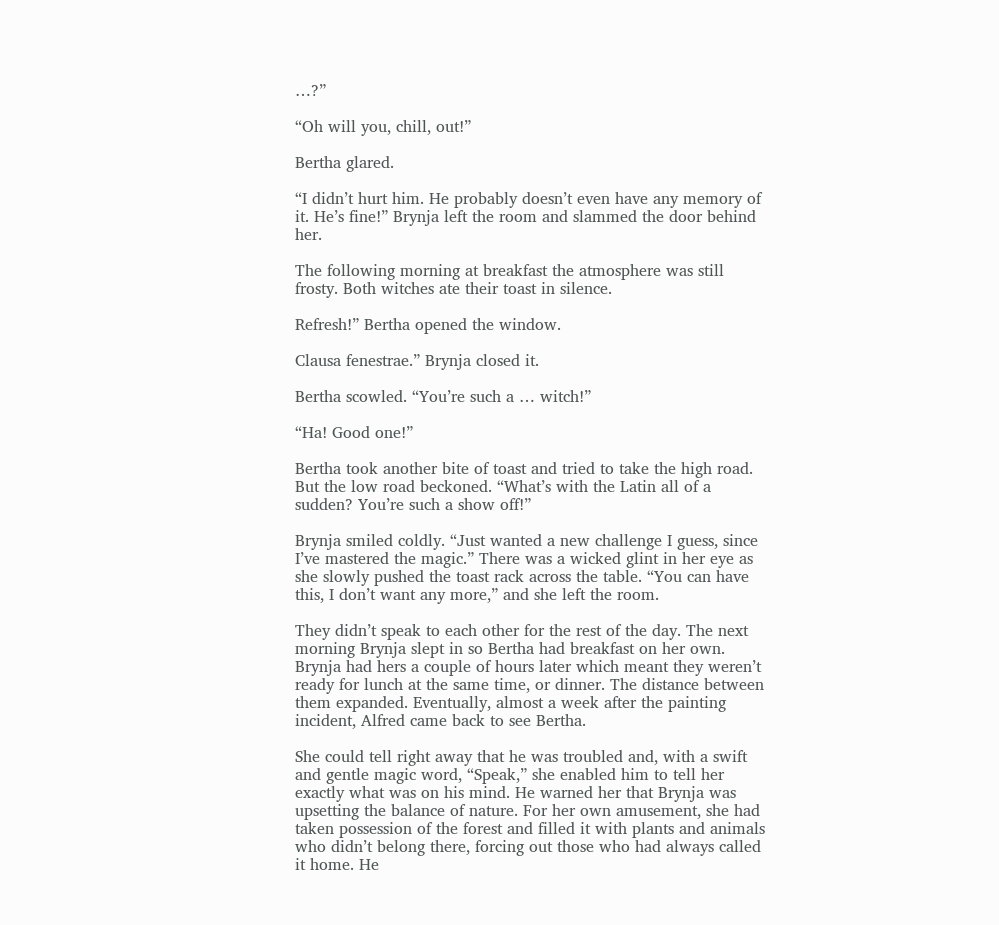…?”

“Oh will you, chill, out!”

Bertha glared.

“I didn’t hurt him. He probably doesn’t even have any memory of it. He’s fine!” Brynja left the room and slammed the door behind her.

The following morning at breakfast the atmosphere was still frosty. Both witches ate their toast in silence.

Refresh!” Bertha opened the window.

Clausa fenestrae.” Brynja closed it.

Bertha scowled. “You’re such a … witch!”

“Ha! Good one!”

Bertha took another bite of toast and tried to take the high road. But the low road beckoned. “What’s with the Latin all of a sudden? You’re such a show off!”

Brynja smiled coldly. “Just wanted a new challenge I guess, since I’ve mastered the magic.” There was a wicked glint in her eye as she slowly pushed the toast rack across the table. “You can have this, I don’t want any more,” and she left the room.

They didn’t speak to each other for the rest of the day. The next morning Brynja slept in so Bertha had breakfast on her own. Brynja had hers a couple of hours later which meant they weren’t ready for lunch at the same time, or dinner. The distance between them expanded. Eventually, almost a week after the painting incident, Alfred came back to see Bertha.

She could tell right away that he was troubled and, with a swift and gentle magic word, “Speak,” she enabled him to tell her exactly what was on his mind. He warned her that Brynja was upsetting the balance of nature. For her own amusement, she had taken possession of the forest and filled it with plants and animals who didn’t belong there, forcing out those who had always called it home. He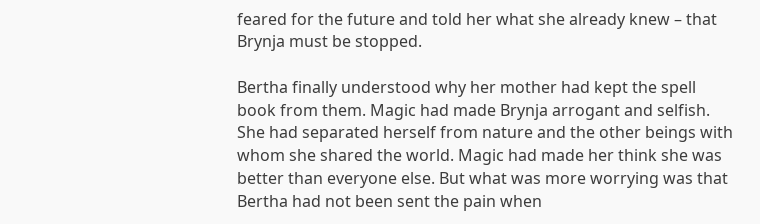feared for the future and told her what she already knew – that Brynja must be stopped.

Bertha finally understood why her mother had kept the spell book from them. Magic had made Brynja arrogant and selfish. She had separated herself from nature and the other beings with whom she shared the world. Magic had made her think she was better than everyone else. But what was more worrying was that Bertha had not been sent the pain when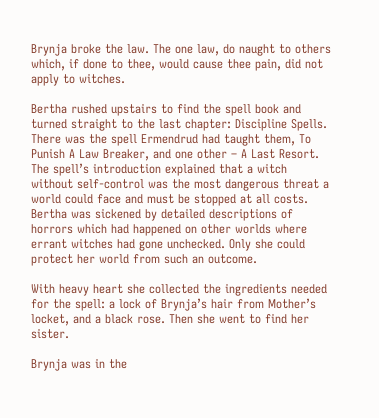Brynja broke the law. The one law, do naught to others which, if done to thee, would cause thee pain, did not apply to witches.

Bertha rushed upstairs to find the spell book and turned straight to the last chapter: Discipline Spells. There was the spell Ermendrud had taught them, To Punish A Law Breaker, and one other – A Last Resort. The spell’s introduction explained that a witch without self-control was the most dangerous threat a world could face and must be stopped at all costs. Bertha was sickened by detailed descriptions of horrors which had happened on other worlds where errant witches had gone unchecked. Only she could protect her world from such an outcome.

With heavy heart she collected the ingredients needed for the spell: a lock of Brynja’s hair from Mother’s locket, and a black rose. Then she went to find her sister.

Brynja was in the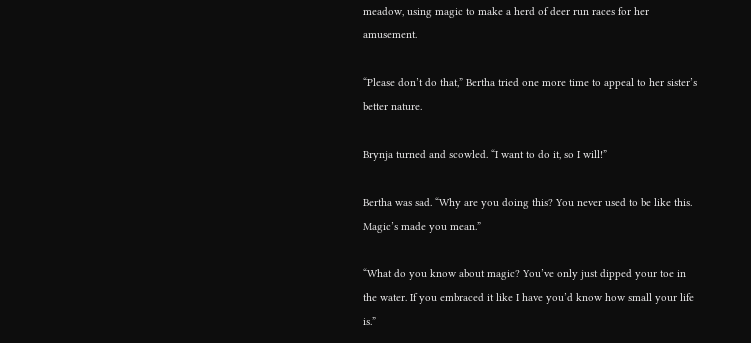meadow, using magic to make a herd of deer run races for her amusement.

“Please don’t do that,” Bertha tried one more time to appeal to her sister’s better nature.

Brynja turned and scowled. “I want to do it, so I will!”

Bertha was sad. “Why are you doing this? You never used to be like this. Magic’s made you mean.”

“What do you know about magic? You’ve only just dipped your toe in the water. If you embraced it like I have you’d know how small your life is.”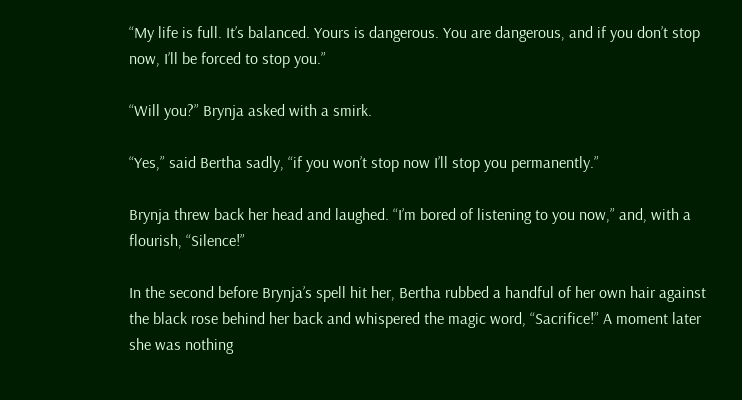“My life is full. It’s balanced. Yours is dangerous. You are dangerous, and if you don’t stop now, I’ll be forced to stop you.”

“Will you?” Brynja asked with a smirk.

“Yes,” said Bertha sadly, “if you won’t stop now I’ll stop you permanently.”

Brynja threw back her head and laughed. “I’m bored of listening to you now,” and, with a flourish, “Silence!”

In the second before Brynja’s spell hit her, Bertha rubbed a handful of her own hair against the black rose behind her back and whispered the magic word, “Sacrifice!” A moment later she was nothing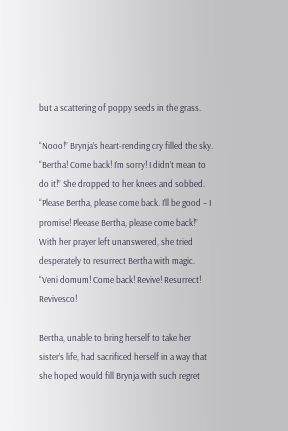but a scattering of poppy seeds in the grass.

“Nooo!” Brynja’s heart-rending cry filled the sky. “Bertha! Come back! I’m sorry! I didn’t mean to do it!” She dropped to her knees and sobbed. “Please Bertha, please come back. I’ll be good – I promise! Pleease Bertha, please come back!” With her prayer left unanswered, she tried desperately to resurrect Bertha with magic. “Veni domum! Come back! Revive! Resurrect! Revivesco!

Bertha, unable to bring herself to take her sister’s life, had sacrificed herself in a way that she hoped would fill Brynja with such regret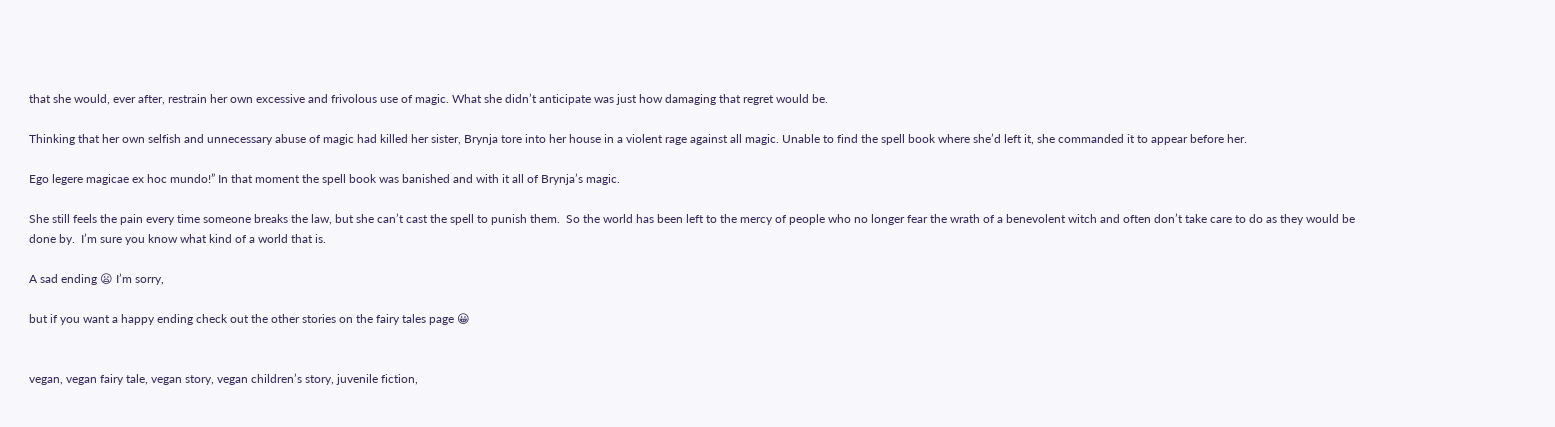that she would, ever after, restrain her own excessive and frivolous use of magic. What she didn’t anticipate was just how damaging that regret would be.

Thinking that her own selfish and unnecessary abuse of magic had killed her sister, Brynja tore into her house in a violent rage against all magic. Unable to find the spell book where she’d left it, she commanded it to appear before her.

Ego legere magicae ex hoc mundo!” In that moment the spell book was banished and with it all of Brynja’s magic.

She still feels the pain every time someone breaks the law, but she can’t cast the spell to punish them.  So the world has been left to the mercy of people who no longer fear the wrath of a benevolent witch and often don’t take care to do as they would be done by.  I’m sure you know what kind of a world that is.

A sad ending 😦 I’m sorry,

but if you want a happy ending check out the other stories on the fairy tales page 😀


vegan, vegan fairy tale, vegan story, vegan children’s story, juvenile fiction,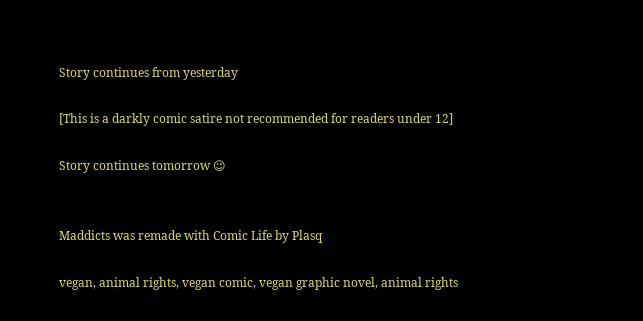Story continues from yesterday

[This is a darkly comic satire not recommended for readers under 12]

Story continues tomorrow 😉


Maddicts was remade with Comic Life by Plasq

vegan, animal rights, vegan comic, vegan graphic novel, animal rights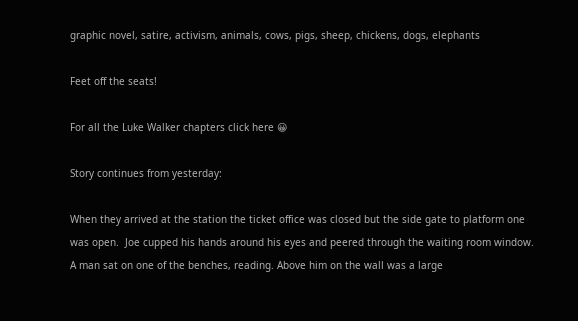graphic novel, satire, activism, animals, cows, pigs, sheep, chickens, dogs, elephants

Feet off the seats!

For all the Luke Walker chapters click here 😀

Story continues from yesterday:

When they arrived at the station the ticket office was closed but the side gate to platform one was open.  Joe cupped his hands around his eyes and peered through the waiting room window.  A man sat on one of the benches, reading. Above him on the wall was a large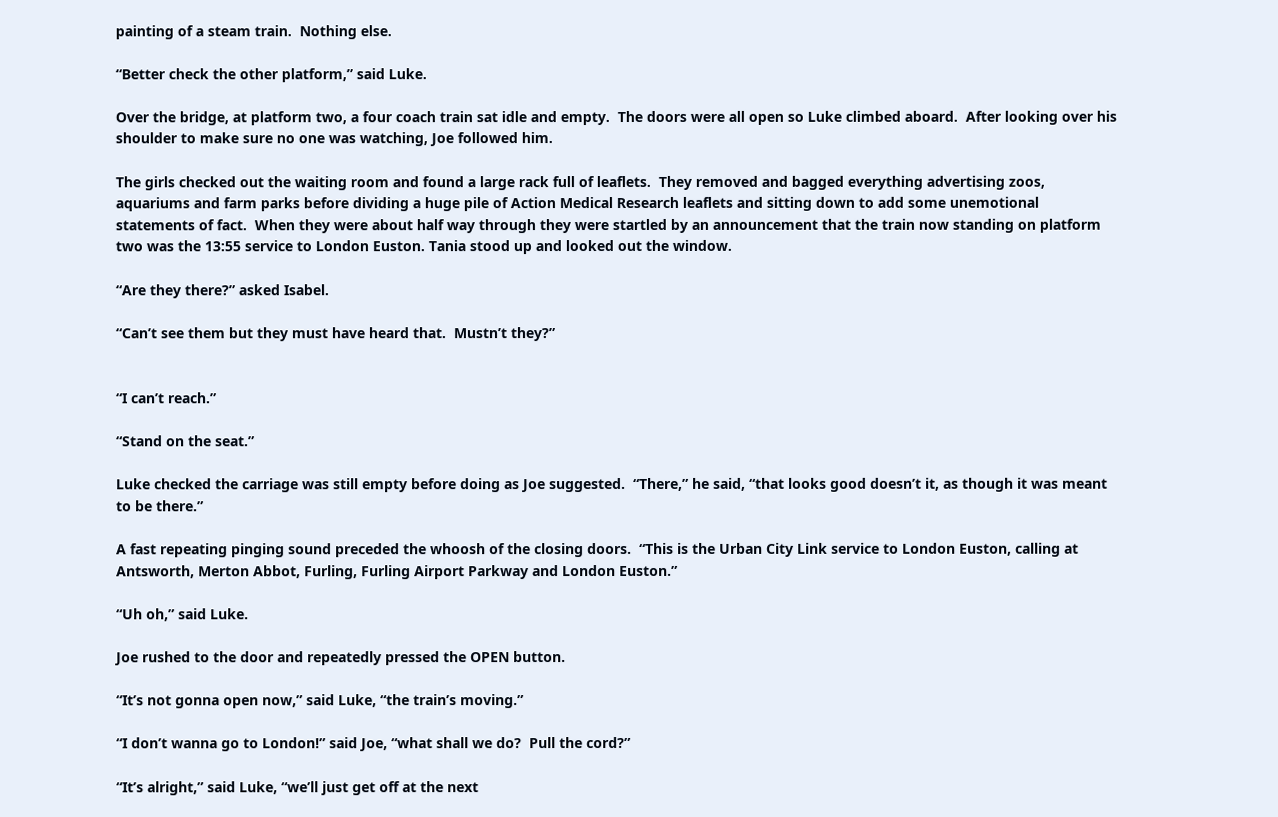painting of a steam train.  Nothing else.

“Better check the other platform,” said Luke.

Over the bridge, at platform two, a four coach train sat idle and empty.  The doors were all open so Luke climbed aboard.  After looking over his shoulder to make sure no one was watching, Joe followed him.

The girls checked out the waiting room and found a large rack full of leaflets.  They removed and bagged everything advertising zoos, aquariums and farm parks before dividing a huge pile of Action Medical Research leaflets and sitting down to add some unemotional statements of fact.  When they were about half way through they were startled by an announcement that the train now standing on platform two was the 13:55 service to London Euston. Tania stood up and looked out the window.

“Are they there?” asked Isabel.

“Can’t see them but they must have heard that.  Mustn’t they?”


“I can’t reach.”

“Stand on the seat.”

Luke checked the carriage was still empty before doing as Joe suggested.  “There,” he said, “that looks good doesn’t it, as though it was meant to be there.”

A fast repeating pinging sound preceded the whoosh of the closing doors.  “This is the Urban City Link service to London Euston, calling at Antsworth, Merton Abbot, Furling, Furling Airport Parkway and London Euston.”

“Uh oh,” said Luke.

Joe rushed to the door and repeatedly pressed the OPEN button.

“It’s not gonna open now,” said Luke, “the train’s moving.”

“I don’t wanna go to London!” said Joe, “what shall we do?  Pull the cord?”

“It’s alright,” said Luke, “we’ll just get off at the next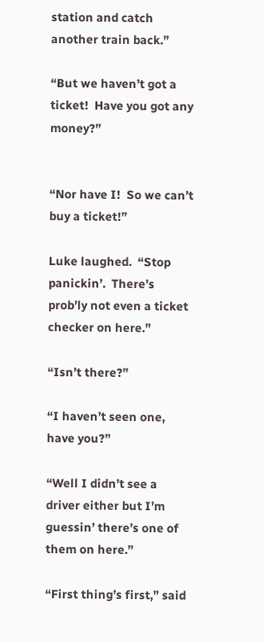station and catch another train back.”

“But we haven’t got a ticket!  Have you got any money?”


“Nor have I!  So we can’t buy a ticket!”

Luke laughed.  “Stop panickin’.  There’s prob’ly not even a ticket checker on here.”

“Isn’t there?”

“I haven’t seen one, have you?”

“Well I didn’t see a driver either but I’m guessin’ there’s one of them on here.”

“First thing’s first,” said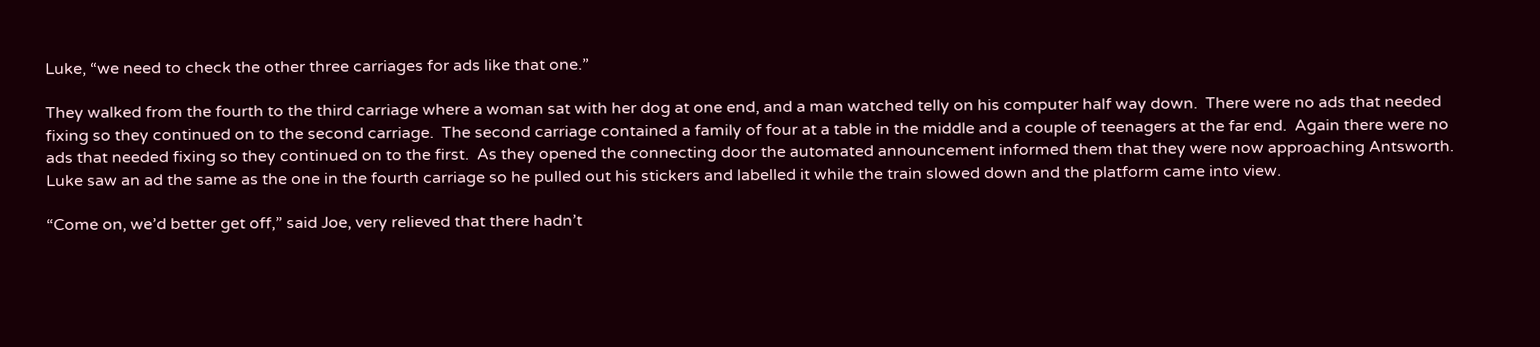Luke, “we need to check the other three carriages for ads like that one.”

They walked from the fourth to the third carriage where a woman sat with her dog at one end, and a man watched telly on his computer half way down.  There were no ads that needed fixing so they continued on to the second carriage.  The second carriage contained a family of four at a table in the middle and a couple of teenagers at the far end.  Again there were no ads that needed fixing so they continued on to the first.  As they opened the connecting door the automated announcement informed them that they were now approaching Antsworth.  Luke saw an ad the same as the one in the fourth carriage so he pulled out his stickers and labelled it while the train slowed down and the platform came into view.

“Come on, we’d better get off,” said Joe, very relieved that there hadn’t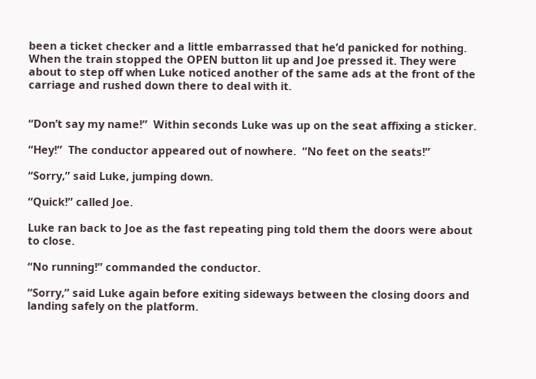been a ticket checker and a little embarrassed that he’d panicked for nothing.  When the train stopped the OPEN button lit up and Joe pressed it. They were about to step off when Luke noticed another of the same ads at the front of the carriage and rushed down there to deal with it.


“Don’t say my name!”  Within seconds Luke was up on the seat affixing a sticker.

“Hey!”  The conductor appeared out of nowhere.  “No feet on the seats!”

“Sorry,” said Luke, jumping down.

“Quick!” called Joe.

Luke ran back to Joe as the fast repeating ping told them the doors were about to close.

“No running!” commanded the conductor.

“Sorry,” said Luke again before exiting sideways between the closing doors and landing safely on the platform.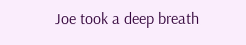Joe took a deep breath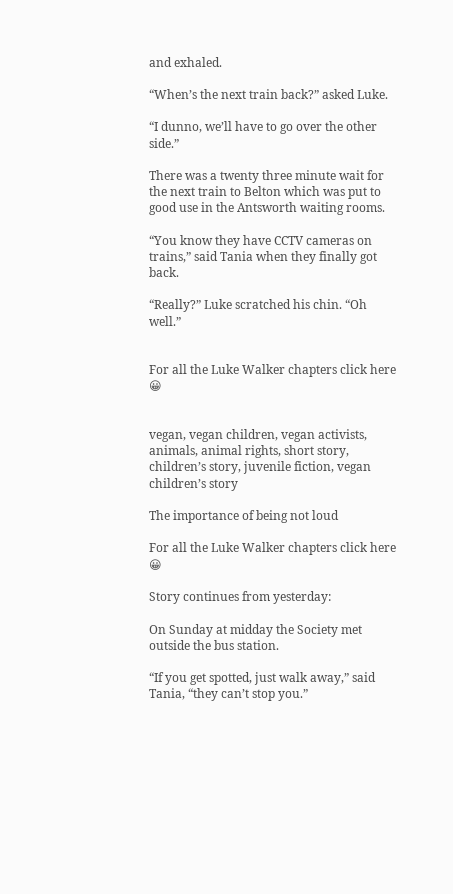and exhaled.

“When’s the next train back?” asked Luke.

“I dunno, we’ll have to go over the other side.”

There was a twenty three minute wait for the next train to Belton which was put to good use in the Antsworth waiting rooms.

“You know they have CCTV cameras on trains,” said Tania when they finally got back.

“Really?” Luke scratched his chin. “Oh well.”


For all the Luke Walker chapters click here 😀


vegan, vegan children, vegan activists, animals, animal rights, short story, children’s story, juvenile fiction, vegan children’s story

The importance of being not loud

For all the Luke Walker chapters click here 😀

Story continues from yesterday:

On Sunday at midday the Society met outside the bus station.

“If you get spotted, just walk away,” said Tania, “they can’t stop you.”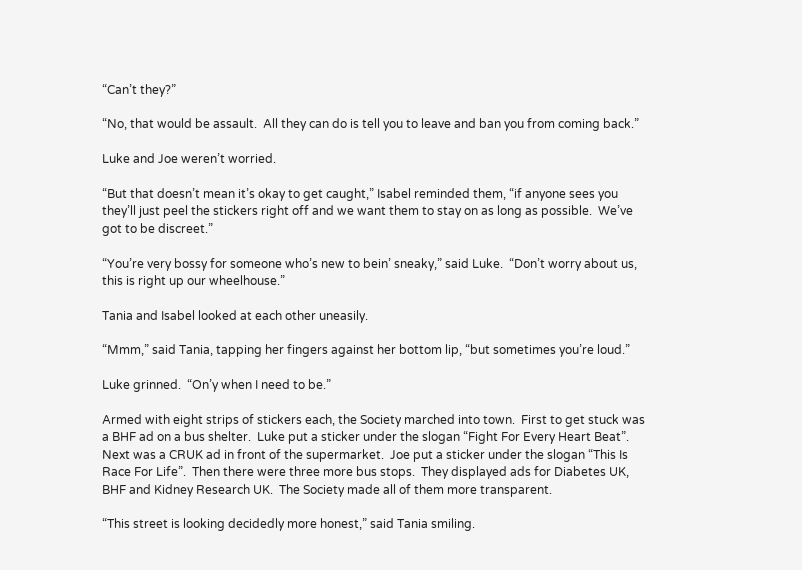“Can’t they?”

“No, that would be assault.  All they can do is tell you to leave and ban you from coming back.”

Luke and Joe weren’t worried.

“But that doesn’t mean it’s okay to get caught,” Isabel reminded them, “if anyone sees you they’ll just peel the stickers right off and we want them to stay on as long as possible.  We’ve got to be discreet.”

“You’re very bossy for someone who’s new to bein’ sneaky,” said Luke.  “Don’t worry about us, this is right up our wheelhouse.”

Tania and Isabel looked at each other uneasily.

“Mmm,” said Tania, tapping her fingers against her bottom lip, “but sometimes you’re loud.”

Luke grinned.  “On’y when I need to be.”

Armed with eight strips of stickers each, the Society marched into town.  First to get stuck was a BHF ad on a bus shelter.  Luke put a sticker under the slogan “Fight For Every Heart Beat”.  Next was a CRUK ad in front of the supermarket.  Joe put a sticker under the slogan “This Is Race For Life”.  Then there were three more bus stops.  They displayed ads for Diabetes UK, BHF and Kidney Research UK.  The Society made all of them more transparent.

“This street is looking decidedly more honest,” said Tania smiling.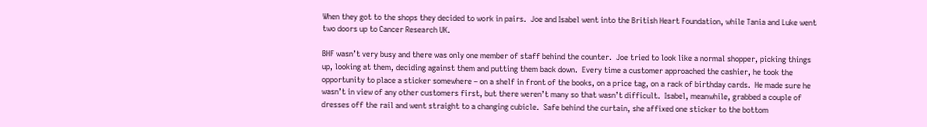When they got to the shops they decided to work in pairs.  Joe and Isabel went into the British Heart Foundation, while Tania and Luke went two doors up to Cancer Research UK.

BHF wasn’t very busy and there was only one member of staff behind the counter.  Joe tried to look like a normal shopper, picking things up, looking at them, deciding against them and putting them back down.  Every time a customer approached the cashier, he took the opportunity to place a sticker somewhere – on a shelf in front of the books, on a price tag, on a rack of birthday cards.  He made sure he wasn’t in view of any other customers first, but there weren’t many so that wasn’t difficult.  Isabel, meanwhile, grabbed a couple of dresses off the rail and went straight to a changing cubicle.  Safe behind the curtain, she affixed one sticker to the bottom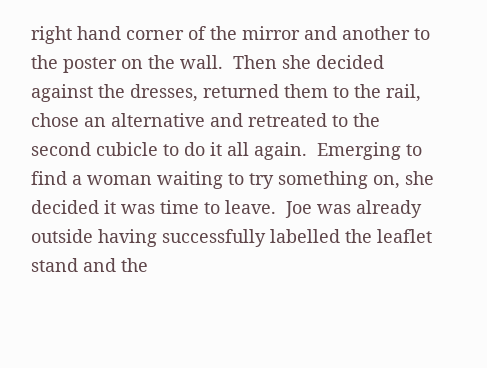right hand corner of the mirror and another to the poster on the wall.  Then she decided against the dresses, returned them to the rail, chose an alternative and retreated to the second cubicle to do it all again.  Emerging to find a woman waiting to try something on, she decided it was time to leave.  Joe was already outside having successfully labelled the leaflet stand and the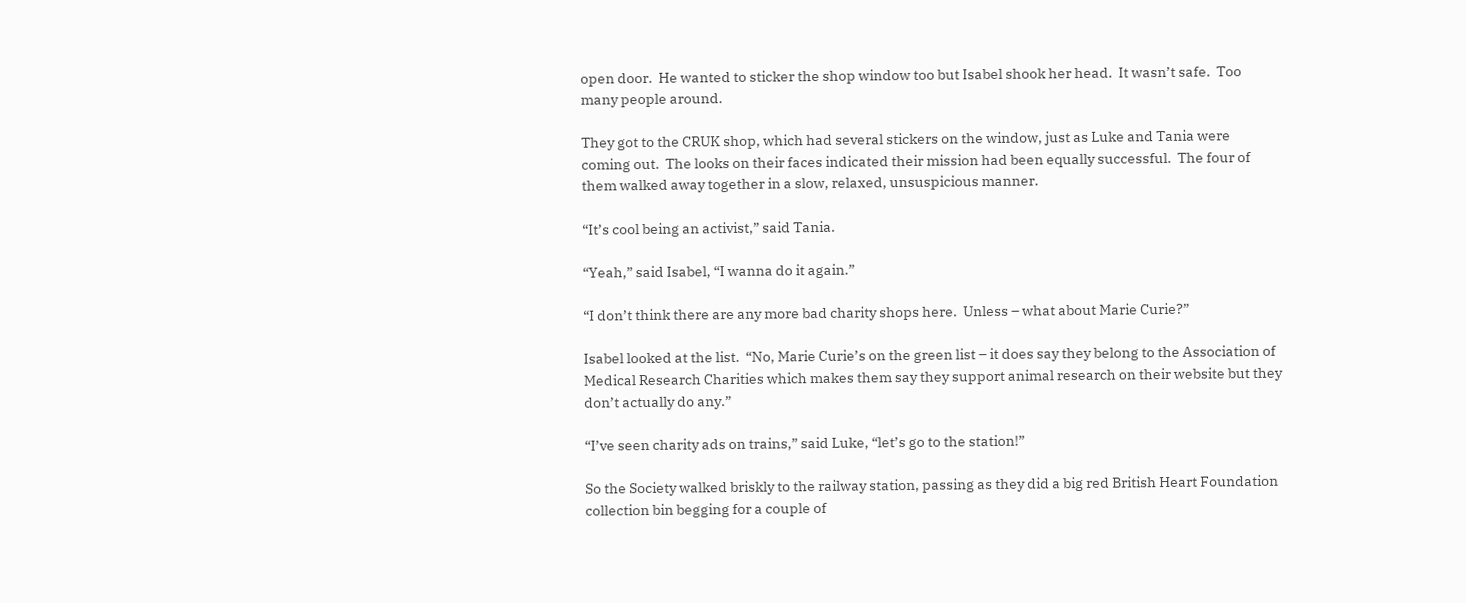open door.  He wanted to sticker the shop window too but Isabel shook her head.  It wasn’t safe.  Too many people around.

They got to the CRUK shop, which had several stickers on the window, just as Luke and Tania were coming out.  The looks on their faces indicated their mission had been equally successful.  The four of them walked away together in a slow, relaxed, unsuspicious manner.

“It’s cool being an activist,” said Tania.

“Yeah,” said Isabel, “I wanna do it again.”

“I don’t think there are any more bad charity shops here.  Unless – what about Marie Curie?”

Isabel looked at the list.  “No, Marie Curie’s on the green list – it does say they belong to the Association of Medical Research Charities which makes them say they support animal research on their website but they don’t actually do any.”

“I’ve seen charity ads on trains,” said Luke, “let’s go to the station!”

So the Society walked briskly to the railway station, passing as they did a big red British Heart Foundation collection bin begging for a couple of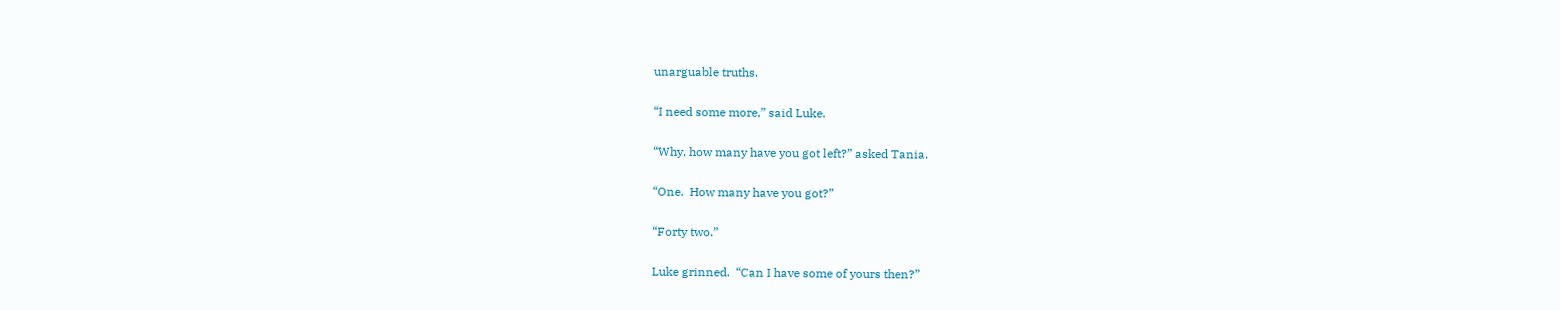unarguable truths.

“I need some more,” said Luke.

“Why, how many have you got left?” asked Tania.

“One.  How many have you got?”

“Forty two.”

Luke grinned.  “Can I have some of yours then?”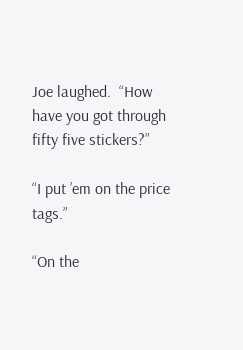Joe laughed.  “How have you got through fifty five stickers?”

“I put ’em on the price tags.”

“On the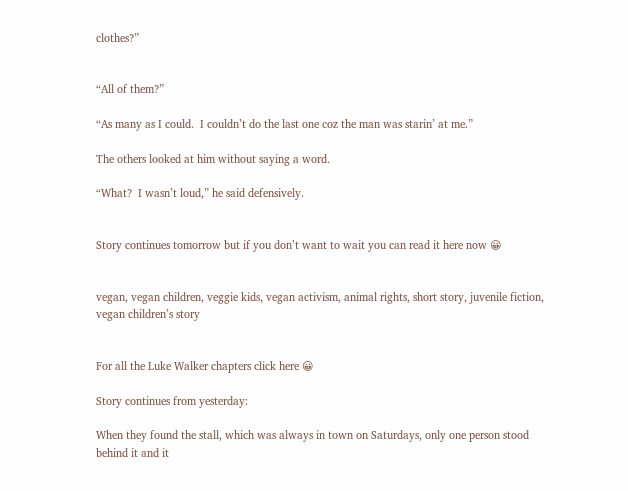clothes?”


“All of them?”

“As many as I could.  I couldn’t do the last one coz the man was starin’ at me.”

The others looked at him without saying a word.

“What?  I wasn’t loud,” he said defensively.


Story continues tomorrow but if you don’t want to wait you can read it here now 😀


vegan, vegan children, veggie kids, vegan activism, animal rights, short story, juvenile fiction, vegan children’s story


For all the Luke Walker chapters click here 😀

Story continues from yesterday:

When they found the stall, which was always in town on Saturdays, only one person stood behind it and it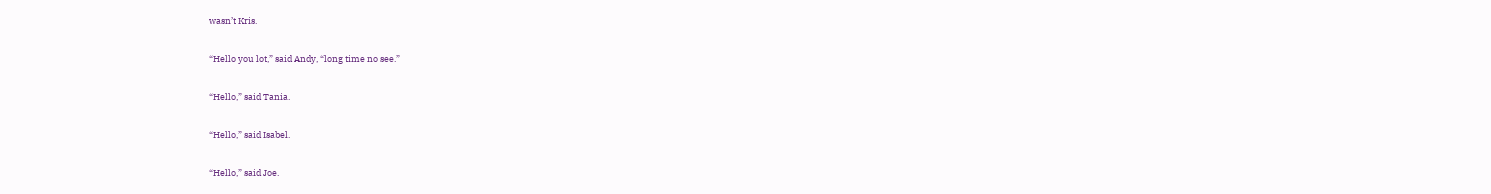wasn’t Kris.

“Hello you lot,” said Andy, “long time no see.”

“Hello,” said Tania.

“Hello,” said Isabel.

“Hello,” said Joe.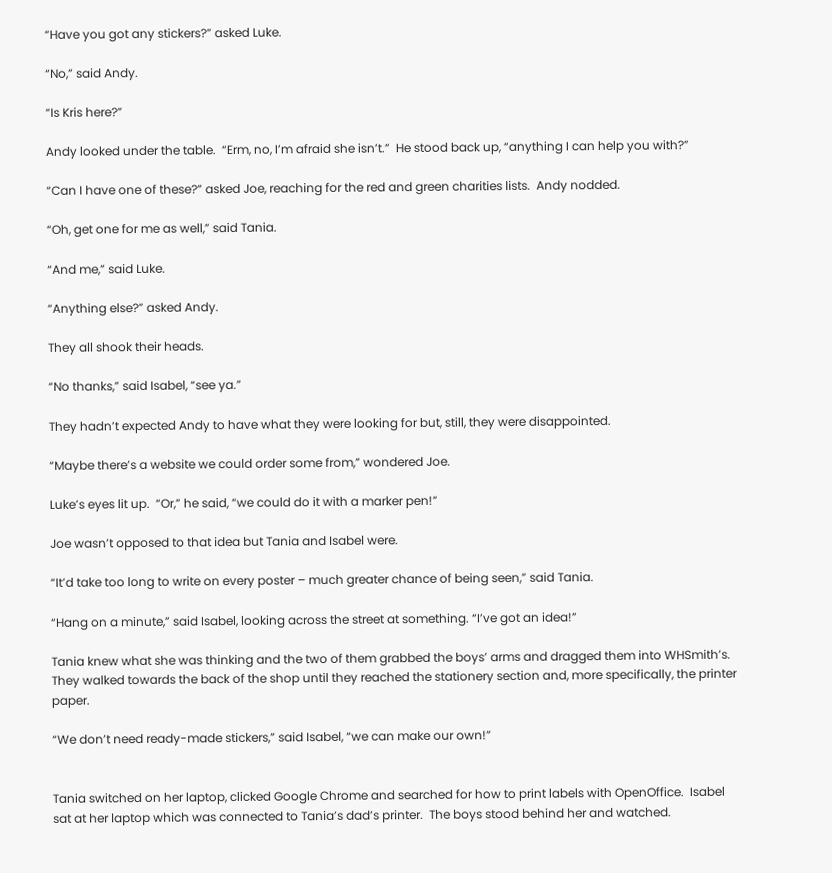“Have you got any stickers?” asked Luke.

“No,” said Andy.

“Is Kris here?”

Andy looked under the table.  “Erm, no, I’m afraid she isn’t.”  He stood back up, “anything I can help you with?”

“Can I have one of these?” asked Joe, reaching for the red and green charities lists.  Andy nodded.

“Oh, get one for me as well,” said Tania.

“And me,” said Luke.

“Anything else?” asked Andy.

They all shook their heads.

“No thanks,” said Isabel, “see ya.”

They hadn’t expected Andy to have what they were looking for but, still, they were disappointed.

“Maybe there’s a website we could order some from,” wondered Joe.

Luke’s eyes lit up.  “Or,” he said, “we could do it with a marker pen!”

Joe wasn’t opposed to that idea but Tania and Isabel were.

“It’d take too long to write on every poster – much greater chance of being seen,” said Tania.

“Hang on a minute,” said Isabel, looking across the street at something. “I’ve got an idea!”

Tania knew what she was thinking and the two of them grabbed the boys’ arms and dragged them into WHSmith’s. They walked towards the back of the shop until they reached the stationery section and, more specifically, the printer paper.

“We don’t need ready-made stickers,” said Isabel, “we can make our own!”


Tania switched on her laptop, clicked Google Chrome and searched for how to print labels with OpenOffice.  Isabel sat at her laptop which was connected to Tania’s dad’s printer.  The boys stood behind her and watched.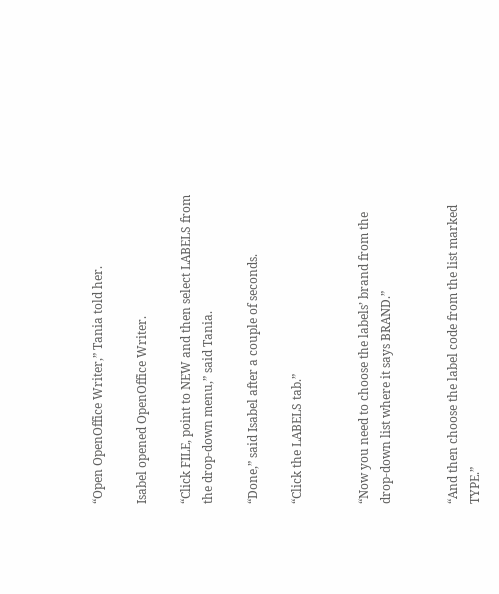“Open OpenOffice Writer,” Tania told her.

Isabel opened OpenOffice Writer.

“Click FILE, point to NEW and then select LABELS from the drop-down menu,” said Tania.

“Done,” said Isabel after a couple of seconds.

“Click the LABELS tab.”


“Now you need to choose the labels’ brand from the drop-down list where it says BRAND.”


“And then choose the label code from the list marked TYPE.”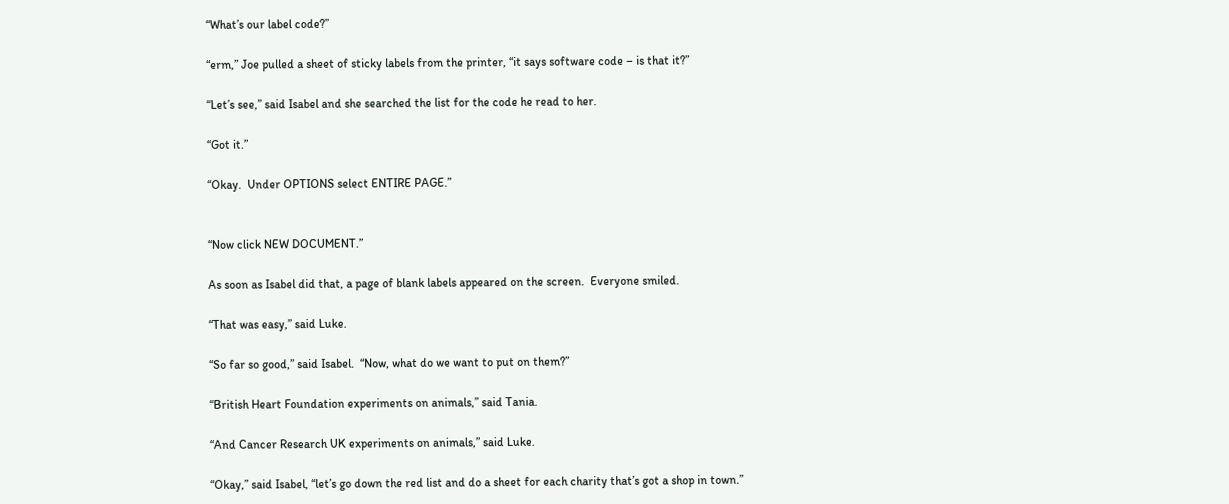“What’s our label code?”

“erm,” Joe pulled a sheet of sticky labels from the printer, “it says software code – is that it?”

“Let’s see,” said Isabel and she searched the list for the code he read to her.

“Got it.”

“Okay.  Under OPTIONS select ENTIRE PAGE.”


“Now click NEW DOCUMENT.”

As soon as Isabel did that, a page of blank labels appeared on the screen.  Everyone smiled.

“That was easy,” said Luke.

“So far so good,” said Isabel.  “Now, what do we want to put on them?”

“British Heart Foundation experiments on animals,” said Tania.

“And Cancer Research UK experiments on animals,” said Luke.

“Okay,” said Isabel, “let’s go down the red list and do a sheet for each charity that’s got a shop in town.”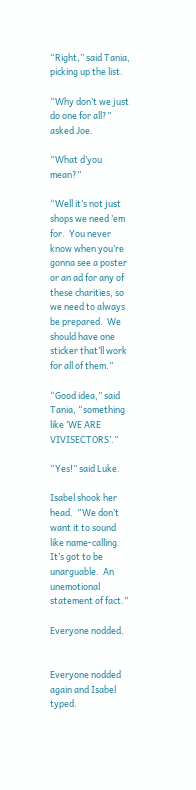“Right,” said Tania, picking up the list.

“Why don’t we just do one for all?” asked Joe.

“What d’you mean?”

“Well it’s not just shops we need ’em for.  You never know when you’re gonna see a poster or an ad for any of these charities, so we need to always be prepared.  We should have one sticker that’ll work for all of them.”

“Good idea,” said Tania, “something like ‘WE ARE VIVISECTORS’.”

“Yes!” said Luke.

Isabel shook her head.  “We don’t want it to sound like name-calling.  It’s got to be unarguable.  An unemotional statement of fact.”

Everyone nodded.


Everyone nodded again and Isabel typed.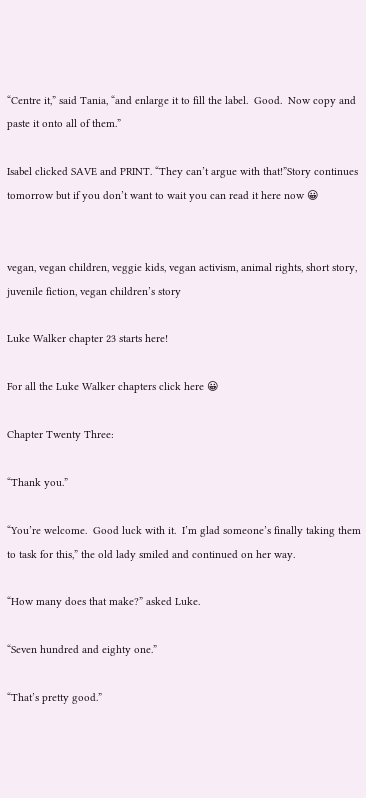“Centre it,” said Tania, “and enlarge it to fill the label.  Good.  Now copy and paste it onto all of them.”

Isabel clicked SAVE and PRINT. “They can’t argue with that!”Story continues tomorrow but if you don’t want to wait you can read it here now 😀


vegan, vegan children, veggie kids, vegan activism, animal rights, short story, juvenile fiction, vegan children’s story

Luke Walker chapter 23 starts here!

For all the Luke Walker chapters click here 😀

Chapter Twenty Three:

“Thank you.”

“You’re welcome.  Good luck with it.  I’m glad someone’s finally taking them to task for this,” the old lady smiled and continued on her way.

“How many does that make?” asked Luke.

“Seven hundred and eighty one.”

“That’s pretty good.”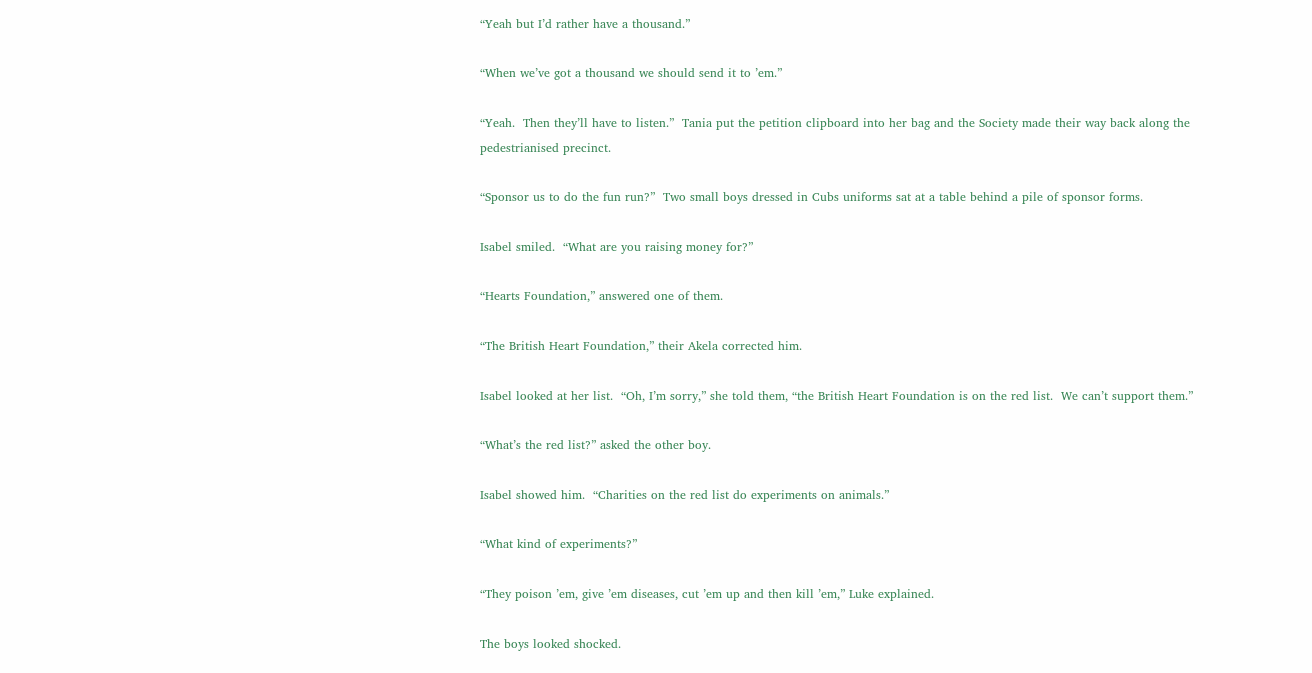“Yeah but I’d rather have a thousand.”

“When we’ve got a thousand we should send it to ’em.”

“Yeah.  Then they’ll have to listen.”  Tania put the petition clipboard into her bag and the Society made their way back along the pedestrianised precinct.

“Sponsor us to do the fun run?”  Two small boys dressed in Cubs uniforms sat at a table behind a pile of sponsor forms.

Isabel smiled.  “What are you raising money for?”

“Hearts Foundation,” answered one of them.

“The British Heart Foundation,” their Akela corrected him.

Isabel looked at her list.  “Oh, I’m sorry,” she told them, “the British Heart Foundation is on the red list.  We can’t support them.”

“What’s the red list?” asked the other boy.

Isabel showed him.  “Charities on the red list do experiments on animals.”

“What kind of experiments?”

“They poison ’em, give ’em diseases, cut ’em up and then kill ’em,” Luke explained.

The boys looked shocked.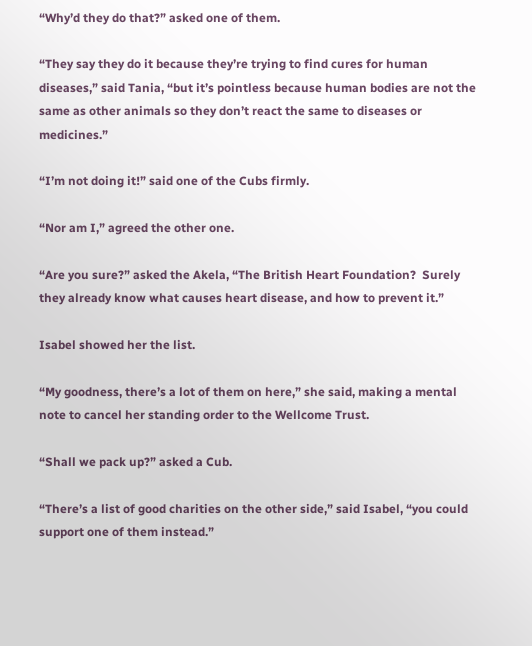“Why’d they do that?” asked one of them.

“They say they do it because they’re trying to find cures for human diseases,” said Tania, “but it’s pointless because human bodies are not the same as other animals so they don’t react the same to diseases or medicines.”

“I’m not doing it!” said one of the Cubs firmly.

“Nor am I,” agreed the other one.

“Are you sure?” asked the Akela, “The British Heart Foundation?  Surely they already know what causes heart disease, and how to prevent it.”

Isabel showed her the list.

“My goodness, there’s a lot of them on here,” she said, making a mental note to cancel her standing order to the Wellcome Trust.

“Shall we pack up?” asked a Cub.

“There’s a list of good charities on the other side,” said Isabel, “you could support one of them instead.”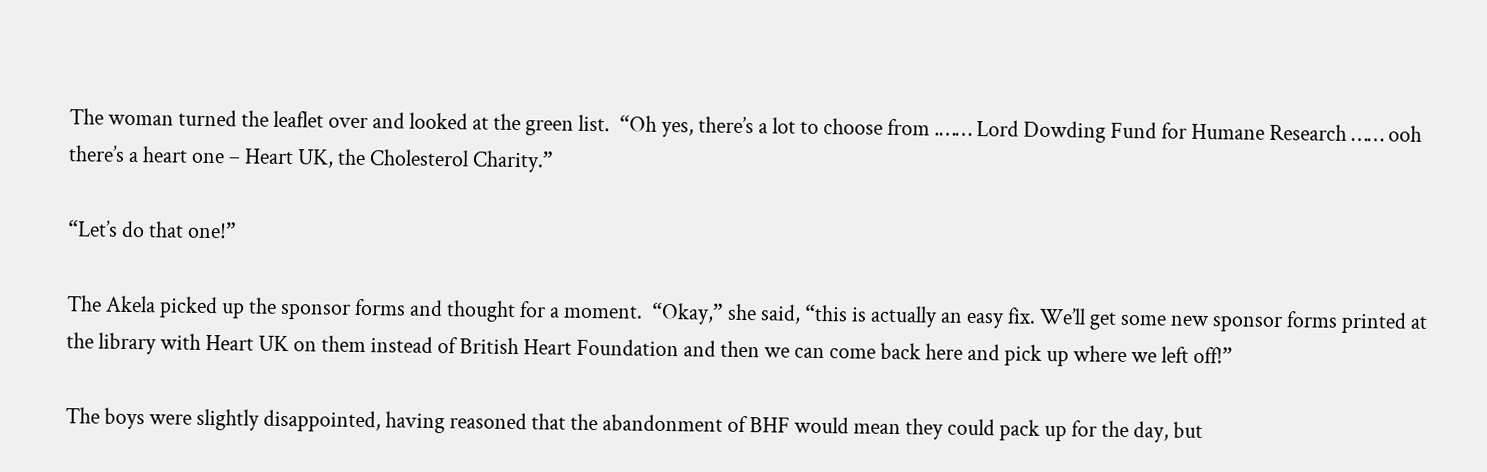The woman turned the leaflet over and looked at the green list.  “Oh yes, there’s a lot to choose from .…… Lord Dowding Fund for Humane Research …… ooh there’s a heart one – Heart UK, the Cholesterol Charity.”

“Let’s do that one!”

The Akela picked up the sponsor forms and thought for a moment.  “Okay,” she said, “this is actually an easy fix. We’ll get some new sponsor forms printed at the library with Heart UK on them instead of British Heart Foundation and then we can come back here and pick up where we left off!”

The boys were slightly disappointed, having reasoned that the abandonment of BHF would mean they could pack up for the day, but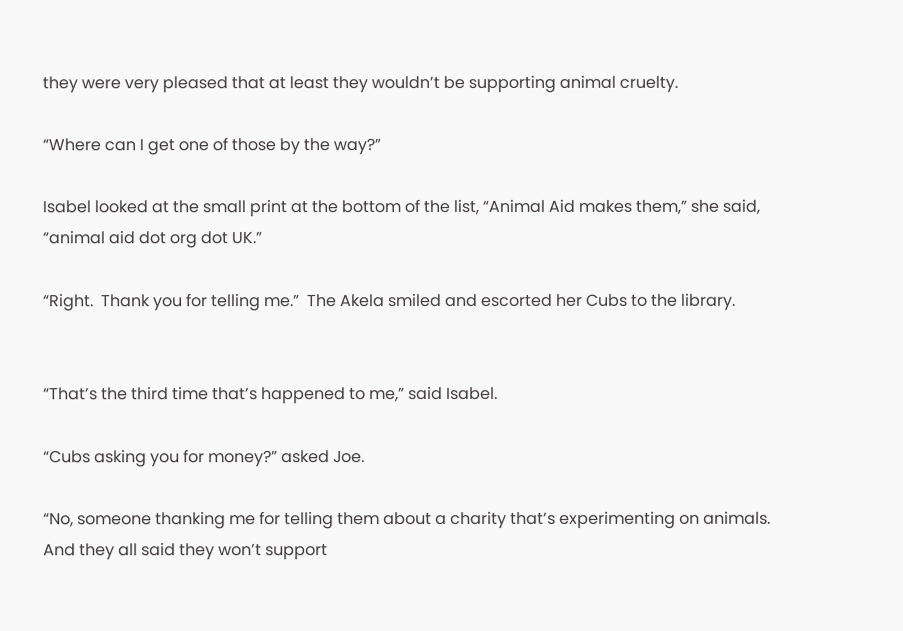they were very pleased that at least they wouldn’t be supporting animal cruelty.

“Where can I get one of those by the way?”

Isabel looked at the small print at the bottom of the list, “Animal Aid makes them,” she said, “animal aid dot org dot UK.”

“Right.  Thank you for telling me.”  The Akela smiled and escorted her Cubs to the library.


“That’s the third time that’s happened to me,” said Isabel.

“Cubs asking you for money?” asked Joe.

“No, someone thanking me for telling them about a charity that’s experimenting on animals.  And they all said they won’t support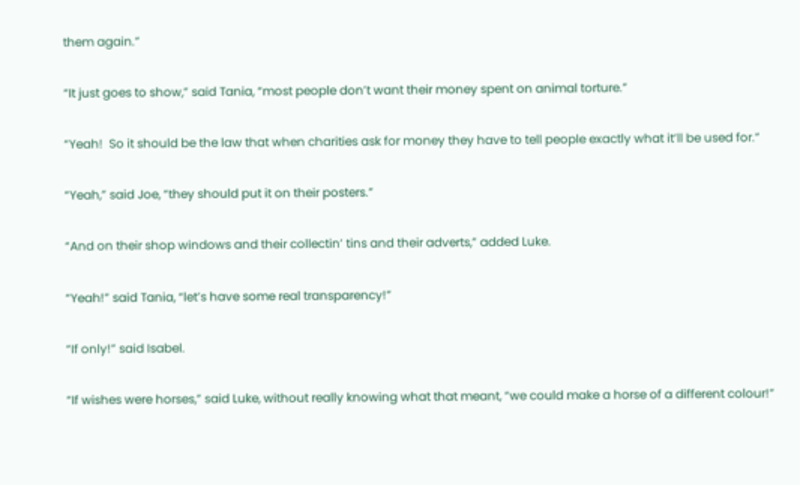them again.”

“It just goes to show,” said Tania, “most people don’t want their money spent on animal torture.”

“Yeah!  So it should be the law that when charities ask for money they have to tell people exactly what it’ll be used for.”

“Yeah,” said Joe, “they should put it on their posters.”

“And on their shop windows and their collectin’ tins and their adverts,” added Luke.

“Yeah!” said Tania, “let’s have some real transparency!”

“If only!” said Isabel.

“If wishes were horses,” said Luke, without really knowing what that meant, “we could make a horse of a different colour!”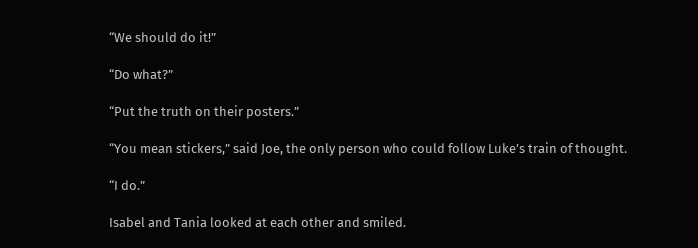“We should do it!”

“Do what?”

“Put the truth on their posters.”

“You mean stickers,” said Joe, the only person who could follow Luke’s train of thought.

“I do.”

Isabel and Tania looked at each other and smiled.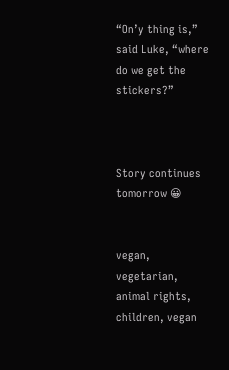“On’y thing is,” said Luke, “where do we get the stickers?”



Story continues tomorrow 😀


vegan, vegetarian, animal rights, children, vegan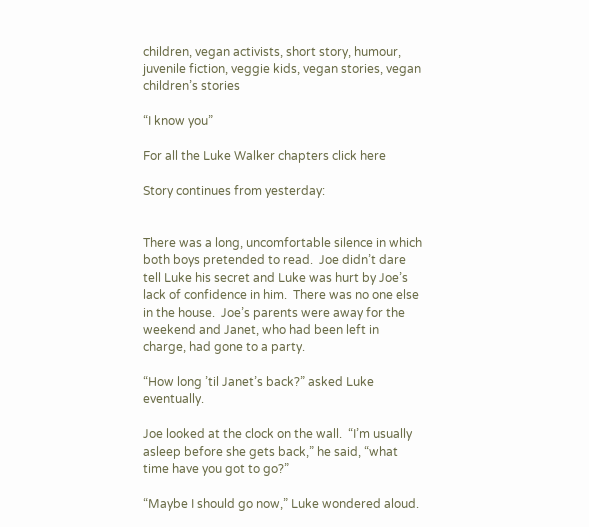children, vegan activists, short story, humour, juvenile fiction, veggie kids, vegan stories, vegan children’s stories

“I know you”

For all the Luke Walker chapters click here

Story continues from yesterday:


There was a long, uncomfortable silence in which both boys pretended to read.  Joe didn’t dare tell Luke his secret and Luke was hurt by Joe’s lack of confidence in him.  There was no one else in the house.  Joe’s parents were away for the weekend and Janet, who had been left in charge, had gone to a party.

“How long ’til Janet’s back?” asked Luke eventually.

Joe looked at the clock on the wall.  “I’m usually asleep before she gets back,” he said, “what time have you got to go?”

“Maybe I should go now,” Luke wondered aloud.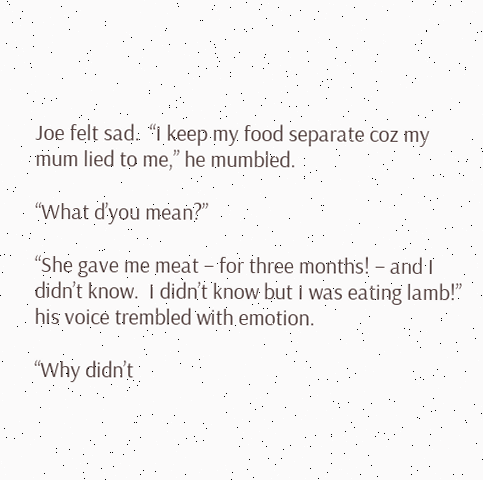Joe felt sad.  “I keep my food separate coz my mum lied to me,” he mumbled.

“What d’you mean?”

“She gave me meat – for three months! – and I didn’t know.  I didn’t know but I was eating lamb!” his voice trembled with emotion.

“Why didn’t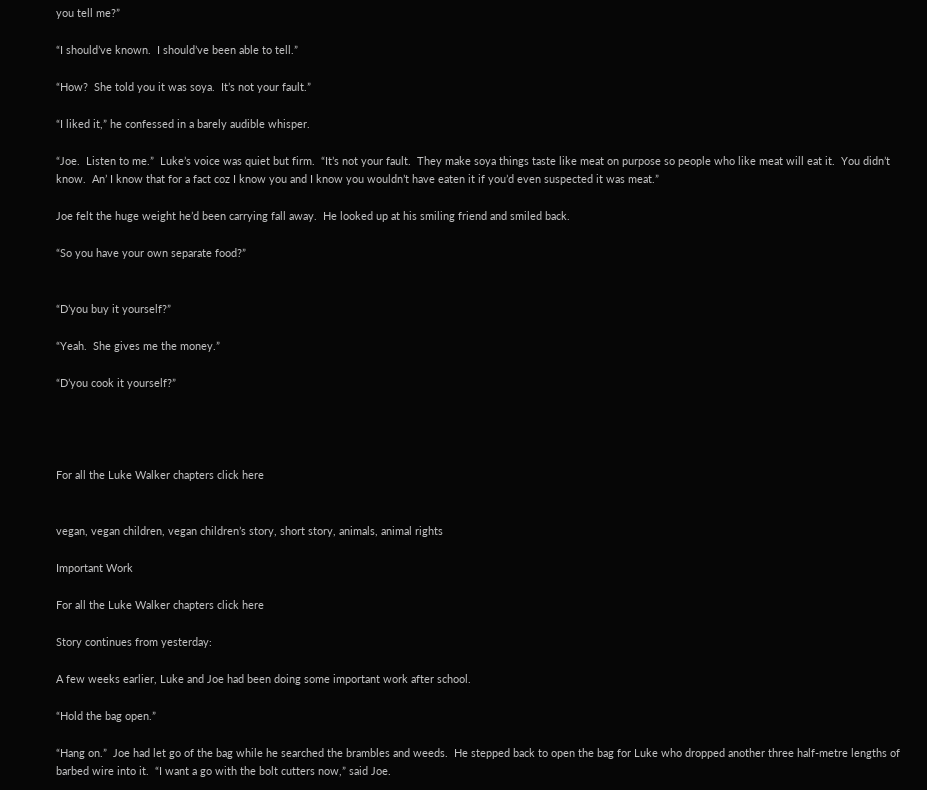you tell me?”

“I should’ve known.  I should’ve been able to tell.”

“How?  She told you it was soya.  It’s not your fault.”

“I liked it,” he confessed in a barely audible whisper.

“Joe.  Listen to me.”  Luke’s voice was quiet but firm.  “It’s not your fault.  They make soya things taste like meat on purpose so people who like meat will eat it.  You didn’t know.  An’ I know that for a fact coz I know you and I know you wouldn’t have eaten it if you’d even suspected it was meat.”

Joe felt the huge weight he’d been carrying fall away.  He looked up at his smiling friend and smiled back.

“So you have your own separate food?”


“D’you buy it yourself?”

“Yeah.  She gives me the money.”

“D’you cook it yourself?”




For all the Luke Walker chapters click here


vegan, vegan children, vegan children’s story, short story, animals, animal rights

Important Work

For all the Luke Walker chapters click here

Story continues from yesterday:

A few weeks earlier, Luke and Joe had been doing some important work after school.

“Hold the bag open.”

“Hang on.”  Joe had let go of the bag while he searched the brambles and weeds.  He stepped back to open the bag for Luke who dropped another three half-metre lengths of barbed wire into it.  “I want a go with the bolt cutters now,” said Joe.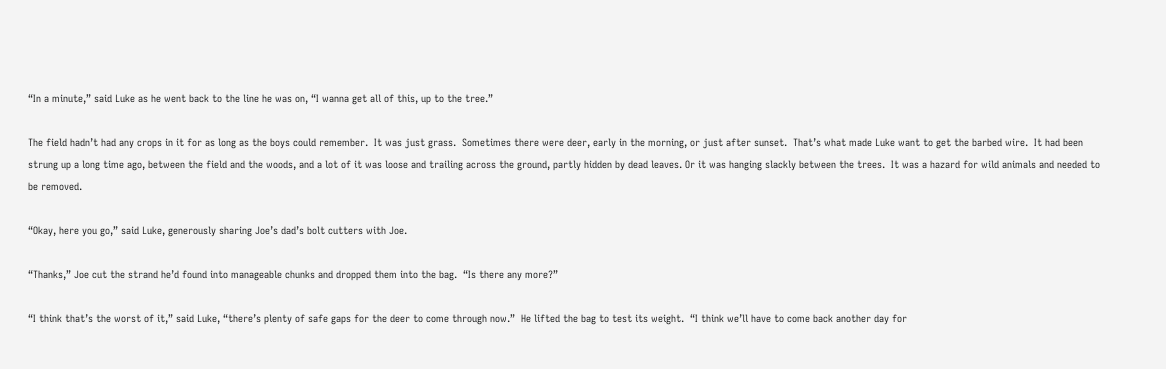“In a minute,” said Luke as he went back to the line he was on, “I wanna get all of this, up to the tree.”

The field hadn’t had any crops in it for as long as the boys could remember.  It was just grass.  Sometimes there were deer, early in the morning, or just after sunset.  That’s what made Luke want to get the barbed wire.  It had been strung up a long time ago, between the field and the woods, and a lot of it was loose and trailing across the ground, partly hidden by dead leaves. Or it was hanging slackly between the trees.  It was a hazard for wild animals and needed to be removed.

“Okay, here you go,” said Luke, generously sharing Joe’s dad’s bolt cutters with Joe.

“Thanks,” Joe cut the strand he’d found into manageable chunks and dropped them into the bag.  “Is there any more?”

“I think that’s the worst of it,” said Luke, “there’s plenty of safe gaps for the deer to come through now.”  He lifted the bag to test its weight.  “I think we’ll have to come back another day for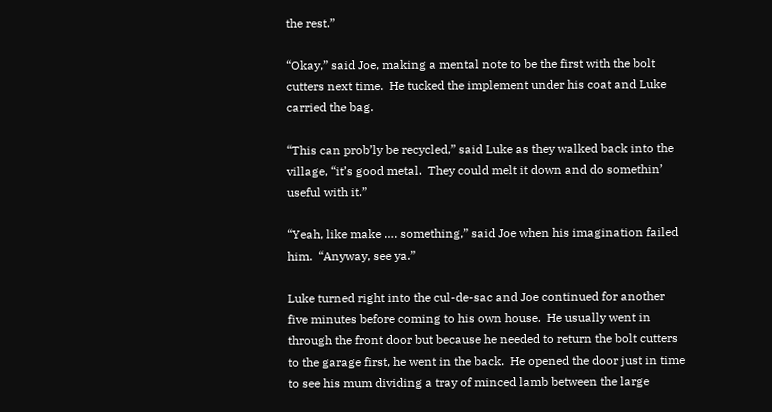the rest.”

“Okay,” said Joe, making a mental note to be the first with the bolt cutters next time.  He tucked the implement under his coat and Luke carried the bag.

“This can prob’ly be recycled,” said Luke as they walked back into the village, “it’s good metal.  They could melt it down and do somethin’ useful with it.”

“Yeah, like make …. something,” said Joe when his imagination failed him.  “Anyway, see ya.”

Luke turned right into the cul-de-sac and Joe continued for another five minutes before coming to his own house.  He usually went in through the front door but because he needed to return the bolt cutters to the garage first, he went in the back.  He opened the door just in time to see his mum dividing a tray of minced lamb between the large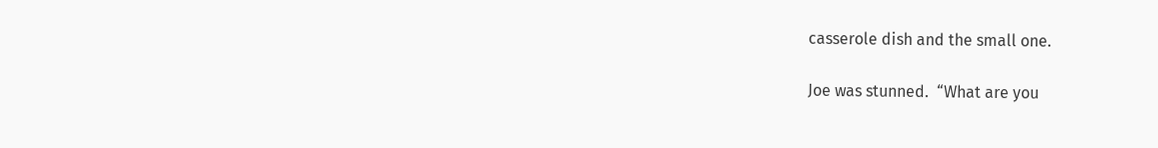casserole dish and the small one.

Joe was stunned.  “What are you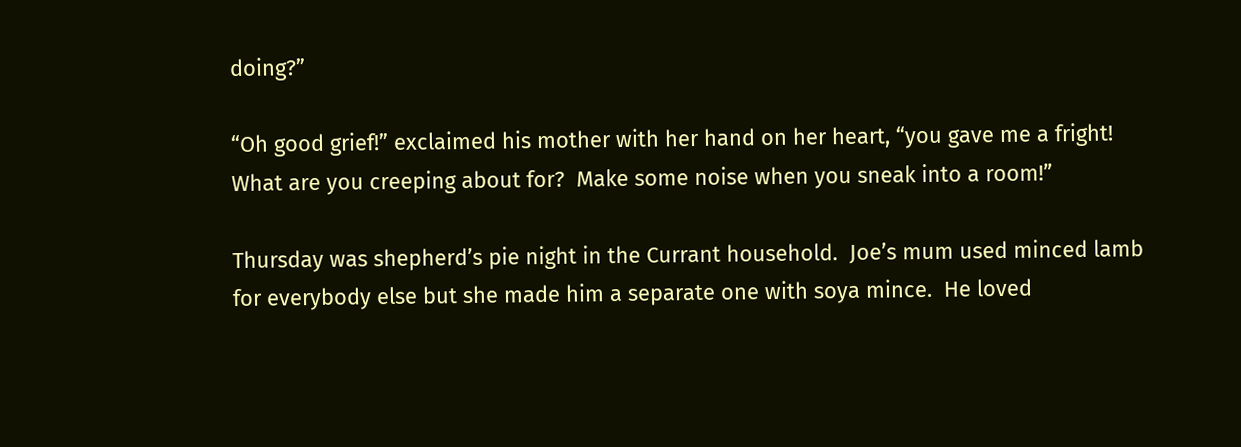doing?”

“Oh good grief!” exclaimed his mother with her hand on her heart, “you gave me a fright!  What are you creeping about for?  Make some noise when you sneak into a room!”

Thursday was shepherd’s pie night in the Currant household.  Joe’s mum used minced lamb for everybody else but she made him a separate one with soya mince.  He loved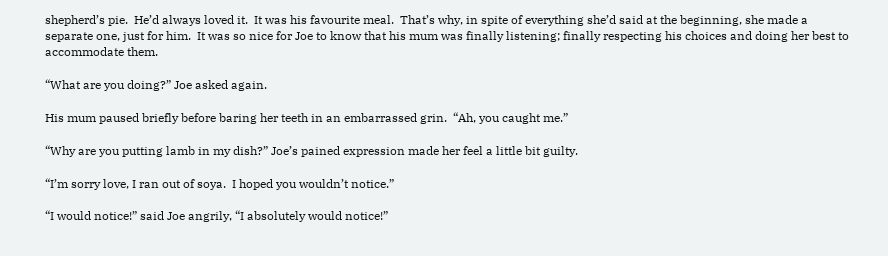shepherd’s pie.  He’d always loved it.  It was his favourite meal.  That’s why, in spite of everything she’d said at the beginning, she made a separate one, just for him.  It was so nice for Joe to know that his mum was finally listening; finally respecting his choices and doing her best to accommodate them.

“What are you doing?” Joe asked again.

His mum paused briefly before baring her teeth in an embarrassed grin.  “Ah, you caught me.”

“Why are you putting lamb in my dish?” Joe’s pained expression made her feel a little bit guilty.

“I’m sorry love, I ran out of soya.  I hoped you wouldn’t notice.”

“I would notice!” said Joe angrily, “I absolutely would notice!”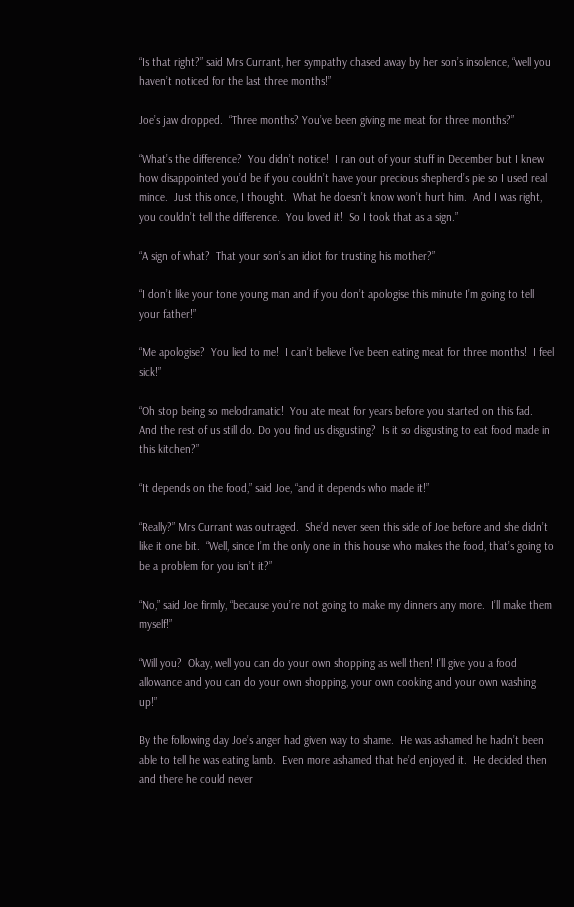“Is that right?” said Mrs Currant, her sympathy chased away by her son’s insolence, “well you haven’t noticed for the last three months!”

Joe’s jaw dropped.  “Three months? You’ve been giving me meat for three months?”

“What’s the difference?  You didn’t notice!  I ran out of your stuff in December but I knew how disappointed you’d be if you couldn’t have your precious shepherd’s pie so I used real mince.  Just this once, I thought.  What he doesn’t know won’t hurt him.  And I was right, you couldn’t tell the difference.  You loved it!  So I took that as a sign.”

“A sign of what?  That your son’s an idiot for trusting his mother?”

“I don’t like your tone young man and if you don’t apologise this minute I’m going to tell your father!”

“Me apologise?  You lied to me!  I can’t believe I’ve been eating meat for three months!  I feel sick!”

“Oh stop being so melodramatic!  You ate meat for years before you started on this fad.  And the rest of us still do. Do you find us disgusting?  Is it so disgusting to eat food made in this kitchen?”

“It depends on the food,” said Joe, “and it depends who made it!”

“Really?” Mrs Currant was outraged.  She’d never seen this side of Joe before and she didn’t like it one bit.  “Well, since I’m the only one in this house who makes the food, that’s going to be a problem for you isn’t it?”

“No,” said Joe firmly, “because you’re not going to make my dinners any more.  I’ll make them myself!”

“Will you?  Okay, well you can do your own shopping as well then! I’ll give you a food allowance and you can do your own shopping, your own cooking and your own washing up!”

By the following day Joe’s anger had given way to shame.  He was ashamed he hadn’t been able to tell he was eating lamb.  Even more ashamed that he’d enjoyed it.  He decided then and there he could never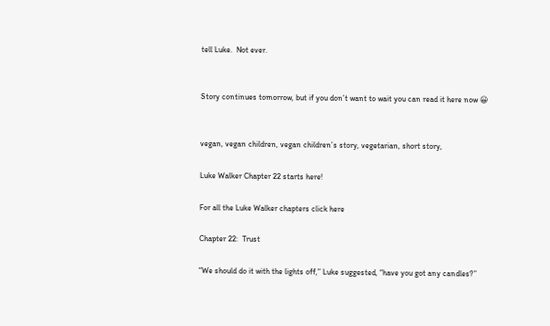tell Luke.  Not ever.


Story continues tomorrow, but if you don’t want to wait you can read it here now 😀


vegan, vegan children, vegan children’s story, vegetarian, short story,

Luke Walker Chapter 22 starts here!

For all the Luke Walker chapters click here

Chapter 22:  Trust

“We should do it with the lights off,” Luke suggested, “have you got any candles?”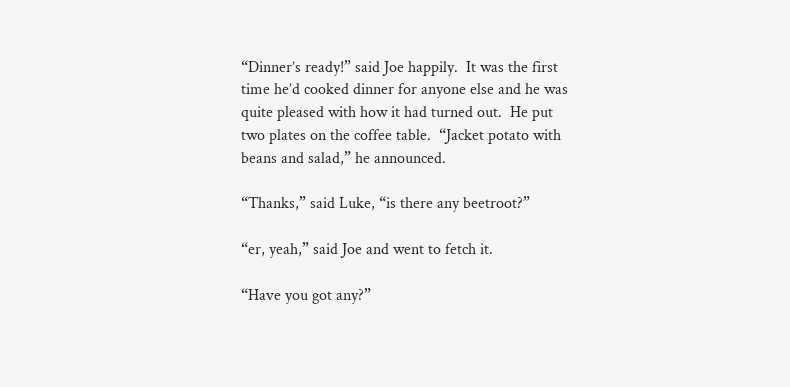“Dinner’s ready!” said Joe happily.  It was the first time he’d cooked dinner for anyone else and he was quite pleased with how it had turned out.  He put two plates on the coffee table.  “Jacket potato with beans and salad,” he announced.

“Thanks,” said Luke, “is there any beetroot?”

“er, yeah,” said Joe and went to fetch it.

“Have you got any?”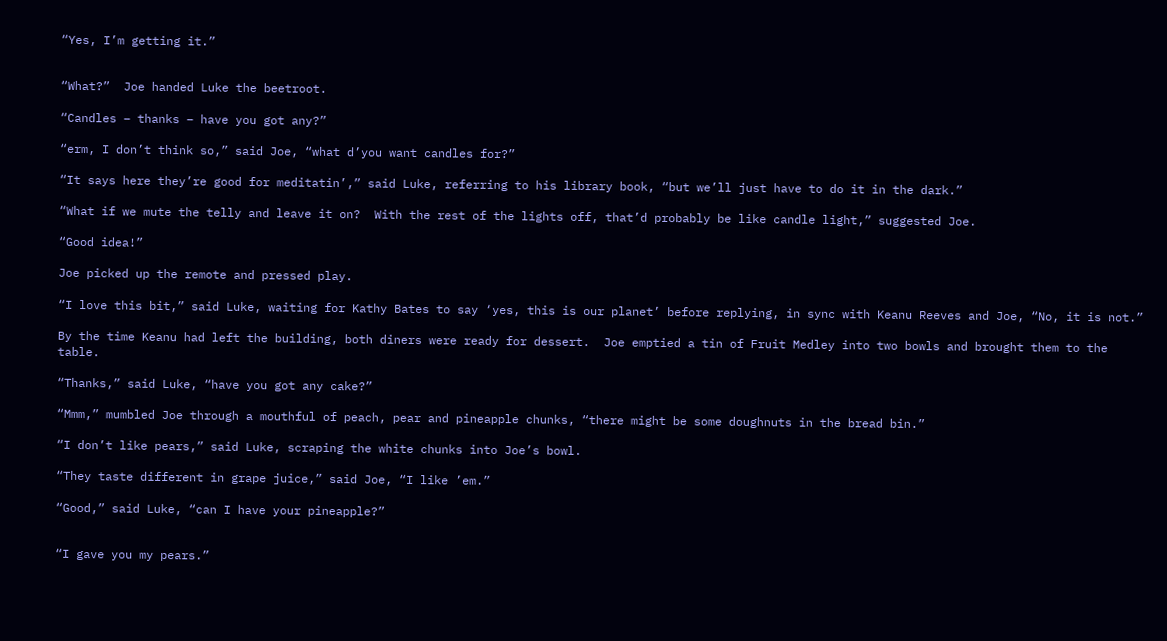“Yes, I’m getting it.”


“What?”  Joe handed Luke the beetroot.

“Candles – thanks – have you got any?”

“erm, I don’t think so,” said Joe, “what d’you want candles for?”

“It says here they’re good for meditatin’,” said Luke, referring to his library book, “but we’ll just have to do it in the dark.”

“What if we mute the telly and leave it on?  With the rest of the lights off, that’d probably be like candle light,” suggested Joe.

“Good idea!”

Joe picked up the remote and pressed play.

“I love this bit,” said Luke, waiting for Kathy Bates to say ‘yes, this is our planet’ before replying, in sync with Keanu Reeves and Joe, “No, it is not.”

By the time Keanu had left the building, both diners were ready for dessert.  Joe emptied a tin of Fruit Medley into two bowls and brought them to the table.

“Thanks,” said Luke, “have you got any cake?”

“Mmm,” mumbled Joe through a mouthful of peach, pear and pineapple chunks, “there might be some doughnuts in the bread bin.”

“I don’t like pears,” said Luke, scraping the white chunks into Joe’s bowl.

“They taste different in grape juice,” said Joe, “I like ’em.”

“Good,” said Luke, “can I have your pineapple?”


“I gave you my pears.”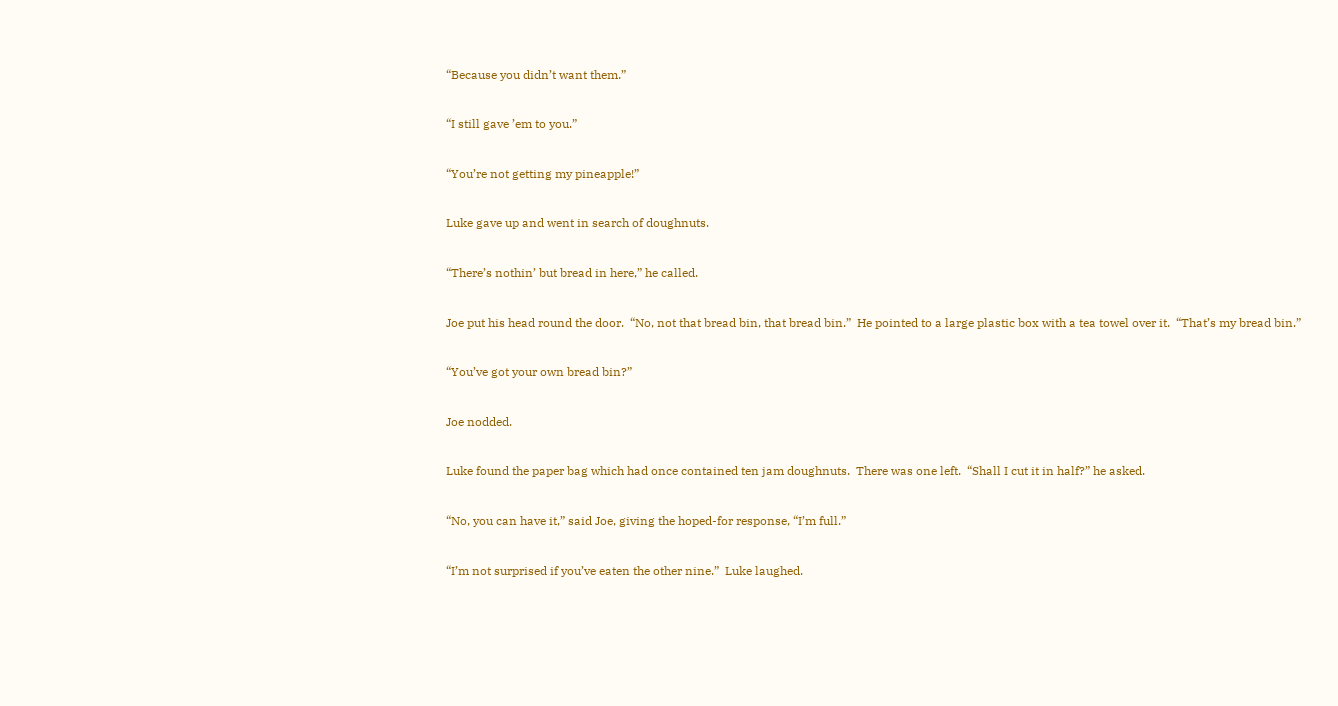“Because you didn’t want them.”

“I still gave ’em to you.”

“You’re not getting my pineapple!”

Luke gave up and went in search of doughnuts.

“There’s nothin’ but bread in here,” he called.

Joe put his head round the door.  “No, not that bread bin, that bread bin.”  He pointed to a large plastic box with a tea towel over it.  “That’s my bread bin.”

“You’ve got your own bread bin?”

Joe nodded.

Luke found the paper bag which had once contained ten jam doughnuts.  There was one left.  “Shall I cut it in half?” he asked.

“No, you can have it,” said Joe, giving the hoped-for response, “I’m full.”

“I’m not surprised if you’ve eaten the other nine.”  Luke laughed.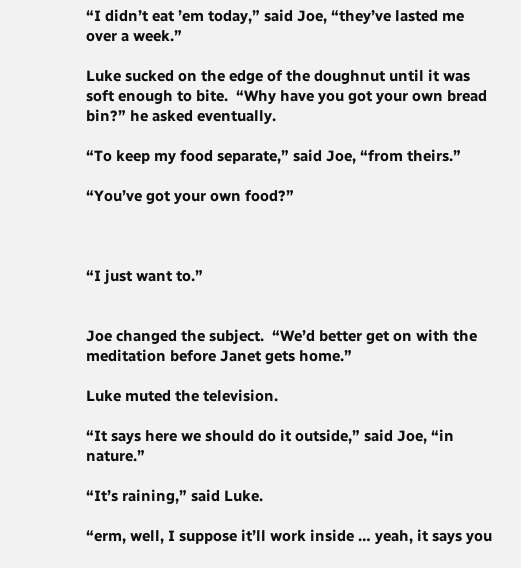“I didn’t eat ’em today,” said Joe, “they’ve lasted me over a week.”

Luke sucked on the edge of the doughnut until it was soft enough to bite.  “Why have you got your own bread bin?” he asked eventually.

“To keep my food separate,” said Joe, “from theirs.”

“You’ve got your own food?”



“I just want to.”


Joe changed the subject.  “We’d better get on with the meditation before Janet gets home.”

Luke muted the television.

“It says here we should do it outside,” said Joe, “in nature.”

“It’s raining,” said Luke.

“erm, well, I suppose it’ll work inside … yeah, it says you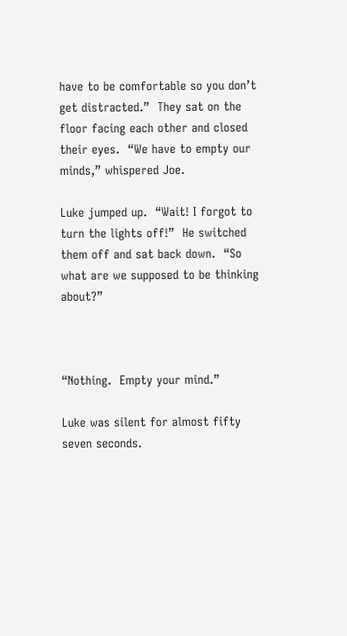have to be comfortable so you don’t get distracted.”  They sat on the floor facing each other and closed their eyes.  “We have to empty our minds,” whispered Joe.

Luke jumped up.  “Wait! I forgot to turn the lights off!”  He switched them off and sat back down.  “So what are we supposed to be thinking about?”



“Nothing.  Empty your mind.”

Luke was silent for almost fifty seven seconds.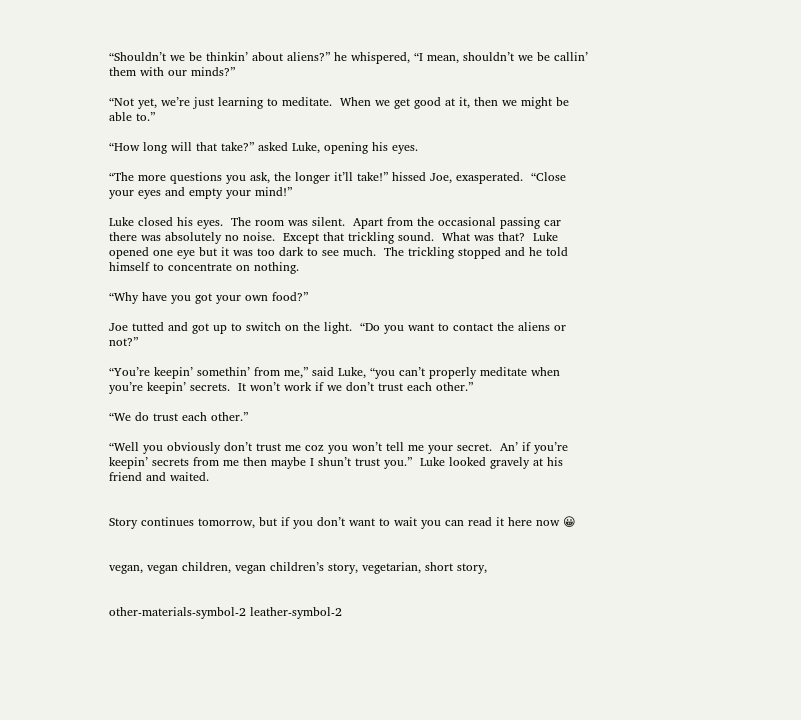“Shouldn’t we be thinkin’ about aliens?” he whispered, “I mean, shouldn’t we be callin’ them with our minds?”

“Not yet, we’re just learning to meditate.  When we get good at it, then we might be able to.”

“How long will that take?” asked Luke, opening his eyes.

“The more questions you ask, the longer it’ll take!” hissed Joe, exasperated.  “Close your eyes and empty your mind!”

Luke closed his eyes.  The room was silent.  Apart from the occasional passing car there was absolutely no noise.  Except that trickling sound.  What was that?  Luke opened one eye but it was too dark to see much.  The trickling stopped and he told himself to concentrate on nothing.

“Why have you got your own food?”

Joe tutted and got up to switch on the light.  “Do you want to contact the aliens or not?”

“You’re keepin’ somethin’ from me,” said Luke, “you can’t properly meditate when you’re keepin’ secrets.  It won’t work if we don’t trust each other.”

“We do trust each other.”

“Well you obviously don’t trust me coz you won’t tell me your secret.  An’ if you’re keepin’ secrets from me then maybe I shun’t trust you.”  Luke looked gravely at his friend and waited.


Story continues tomorrow, but if you don’t want to wait you can read it here now 😀


vegan, vegan children, vegan children’s story, vegetarian, short story,


other-materials-symbol-2 leather-symbol-2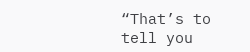“That’s to tell you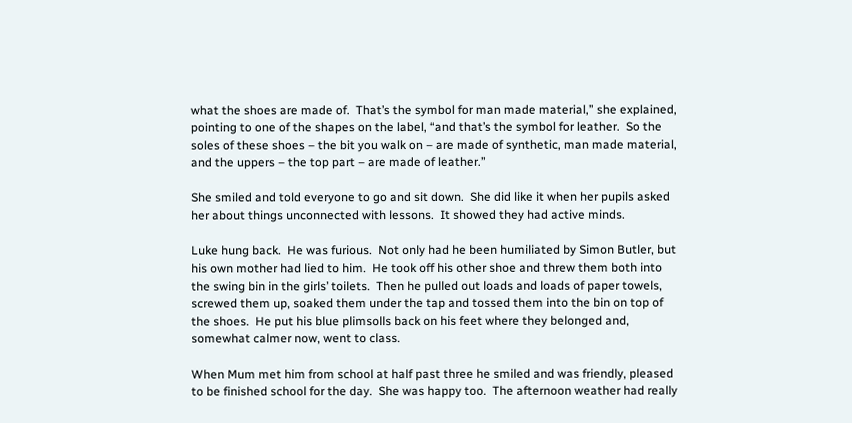what the shoes are made of.  That’s the symbol for man made material,” she explained, pointing to one of the shapes on the label, “and that’s the symbol for leather.  So the soles of these shoes – the bit you walk on – are made of synthetic, man made material, and the uppers – the top part – are made of leather.”

She smiled and told everyone to go and sit down.  She did like it when her pupils asked her about things unconnected with lessons.  It showed they had active minds.

Luke hung back.  He was furious.  Not only had he been humiliated by Simon Butler, but his own mother had lied to him.  He took off his other shoe and threw them both into the swing bin in the girls’ toilets.  Then he pulled out loads and loads of paper towels, screwed them up, soaked them under the tap and tossed them into the bin on top of the shoes.  He put his blue plimsolls back on his feet where they belonged and, somewhat calmer now, went to class.

When Mum met him from school at half past three he smiled and was friendly, pleased to be finished school for the day.  She was happy too.  The afternoon weather had really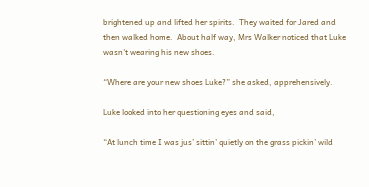brightened up and lifted her spirits.  They waited for Jared and then walked home.  About half way, Mrs Walker noticed that Luke wasn’t wearing his new shoes.

“Where are your new shoes Luke?” she asked, apprehensively.

Luke looked into her questioning eyes and said,

“At lunch time I was jus’ sittin’ quietly on the grass pickin’ wild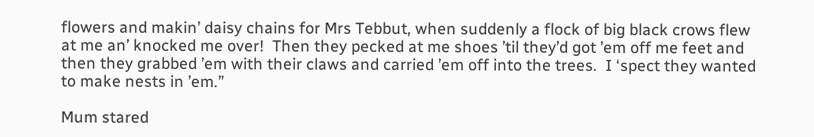flowers and makin’ daisy chains for Mrs Tebbut, when suddenly a flock of big black crows flew at me an’ knocked me over!  Then they pecked at me shoes ’til they’d got ’em off me feet and then they grabbed ’em with their claws and carried ’em off into the trees.  I ‘spect they wanted to make nests in ’em.”

Mum stared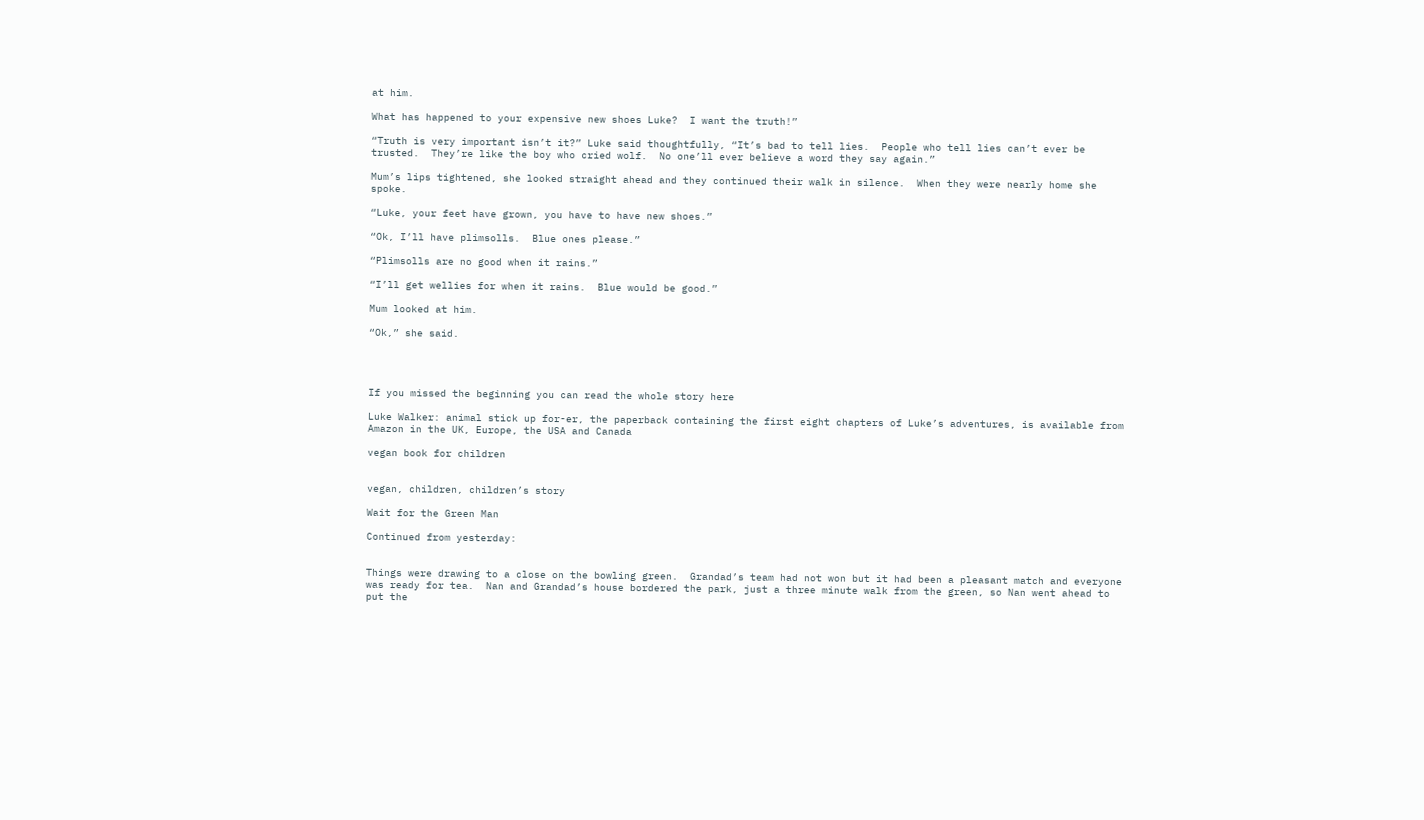at him.

What has happened to your expensive new shoes Luke?  I want the truth!”

“Truth is very important isn’t it?” Luke said thoughtfully, “It’s bad to tell lies.  People who tell lies can’t ever be trusted.  They’re like the boy who cried wolf.  No one’ll ever believe a word they say again.”

Mum’s lips tightened, she looked straight ahead and they continued their walk in silence.  When they were nearly home she spoke.

“Luke, your feet have grown, you have to have new shoes.”

“Ok, I’ll have plimsolls.  Blue ones please.”

“Plimsolls are no good when it rains.”

“I’ll get wellies for when it rains.  Blue would be good.”

Mum looked at him.

“Ok,” she said.




If you missed the beginning you can read the whole story here

Luke Walker: animal stick up for-er, the paperback containing the first eight chapters of Luke’s adventures, is available from Amazon in the UK, Europe, the USA and Canada

vegan book for children


vegan, children, children’s story

Wait for the Green Man

Continued from yesterday:


Things were drawing to a close on the bowling green.  Grandad’s team had not won but it had been a pleasant match and everyone was ready for tea.  Nan and Grandad’s house bordered the park, just a three minute walk from the green, so Nan went ahead to put the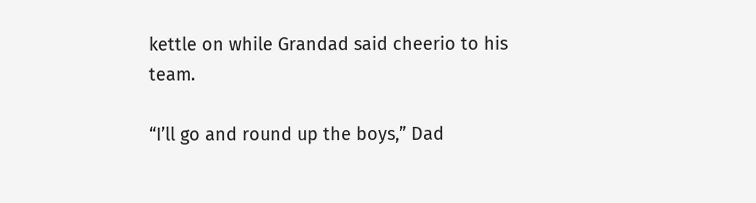kettle on while Grandad said cheerio to his team.

“I’ll go and round up the boys,” Dad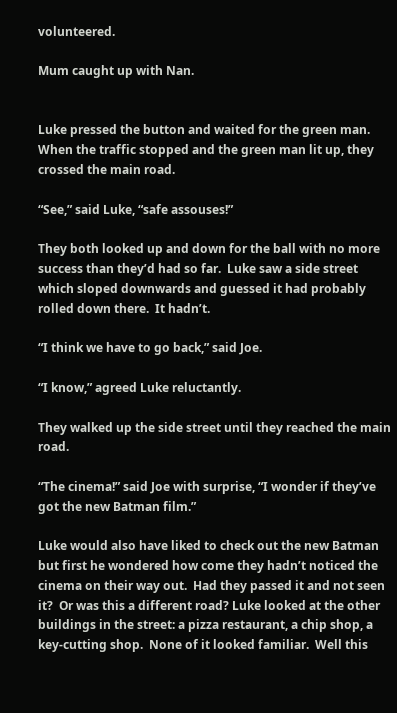volunteered.

Mum caught up with Nan.


Luke pressed the button and waited for the green man.  When the traffic stopped and the green man lit up, they crossed the main road.

“See,” said Luke, “safe assouses!”

They both looked up and down for the ball with no more success than they’d had so far.  Luke saw a side street which sloped downwards and guessed it had probably rolled down there.  It hadn’t.

“I think we have to go back,” said Joe.

“I know,” agreed Luke reluctantly.

They walked up the side street until they reached the main road.

“The cinema!” said Joe with surprise, “I wonder if they’ve got the new Batman film.”

Luke would also have liked to check out the new Batman but first he wondered how come they hadn’t noticed the cinema on their way out.  Had they passed it and not seen it?  Or was this a different road? Luke looked at the other buildings in the street: a pizza restaurant, a chip shop, a key-cutting shop.  None of it looked familiar.  Well this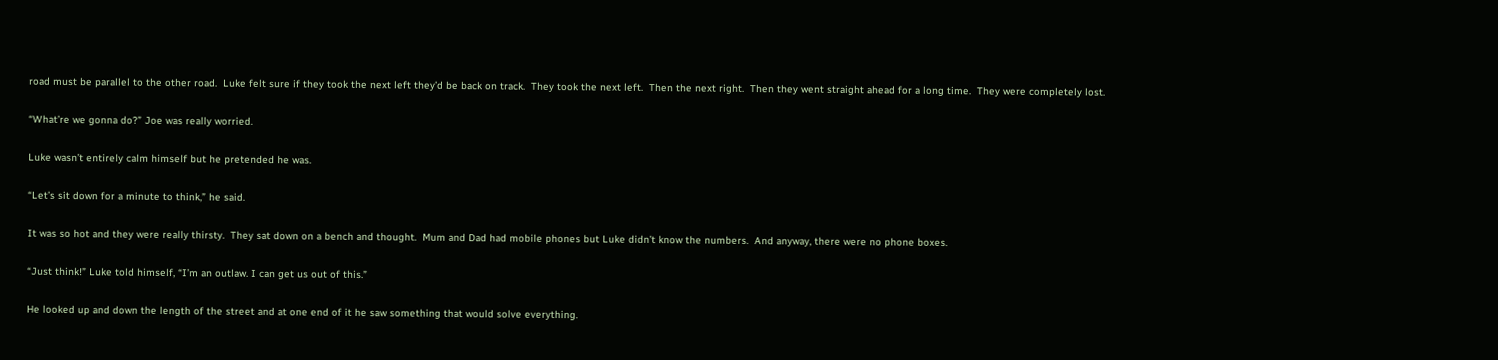road must be parallel to the other road.  Luke felt sure if they took the next left they’d be back on track.  They took the next left.  Then the next right.  Then they went straight ahead for a long time.  They were completely lost.

“What’re we gonna do?” Joe was really worried.

Luke wasn’t entirely calm himself but he pretended he was.

“Let’s sit down for a minute to think,” he said.

It was so hot and they were really thirsty.  They sat down on a bench and thought.  Mum and Dad had mobile phones but Luke didn’t know the numbers.  And anyway, there were no phone boxes.

“Just think!” Luke told himself, “I’m an outlaw. I can get us out of this.”

He looked up and down the length of the street and at one end of it he saw something that would solve everything.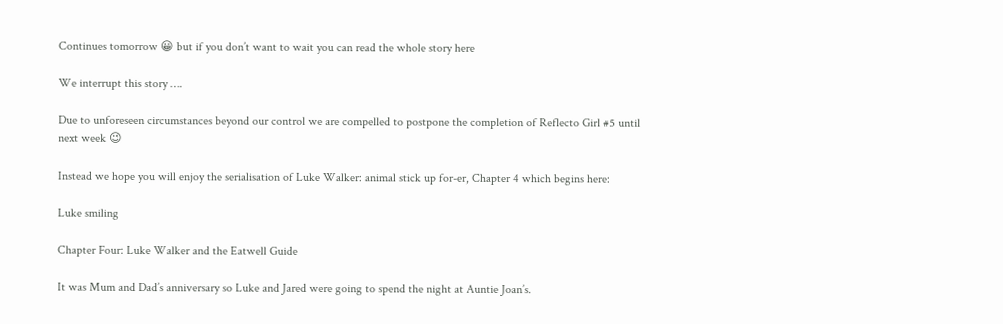Continues tomorrow 😀 but if you don’t want to wait you can read the whole story here

We interrupt this story ….

Due to unforeseen circumstances beyond our control we are compelled to postpone the completion of Reflecto Girl #5 until next week 😉

Instead we hope you will enjoy the serialisation of Luke Walker: animal stick up for-er, Chapter 4 which begins here:

Luke smiling

Chapter Four: Luke Walker and the Eatwell Guide

It was Mum and Dad’s anniversary so Luke and Jared were going to spend the night at Auntie Joan’s.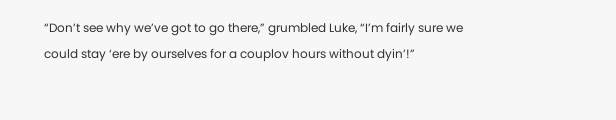“Don’t see why we’ve got to go there,” grumbled Luke, “I’m fairly sure we could stay ‘ere by ourselves for a couplov hours without dyin’!”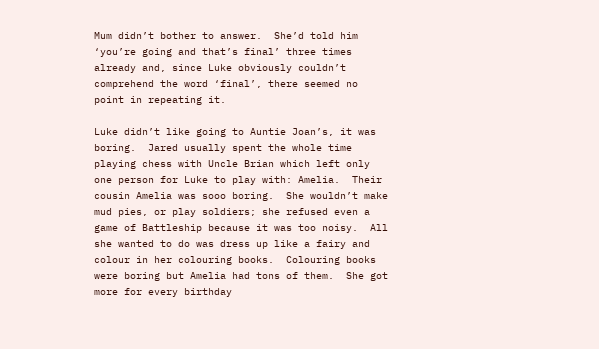Mum didn’t bother to answer.  She’d told him ‘you’re going and that’s final’ three times already and, since Luke obviously couldn’t comprehend the word ‘final’, there seemed no point in repeating it.

Luke didn’t like going to Auntie Joan’s, it was boring.  Jared usually spent the whole time playing chess with Uncle Brian which left only one person for Luke to play with: Amelia.  Their cousin Amelia was sooo boring.  She wouldn’t make mud pies, or play soldiers; she refused even a game of Battleship because it was too noisy.  All she wanted to do was dress up like a fairy and colour in her colouring books.  Colouring books were boring but Amelia had tons of them.  She got more for every birthday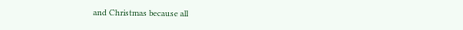and Christmas because all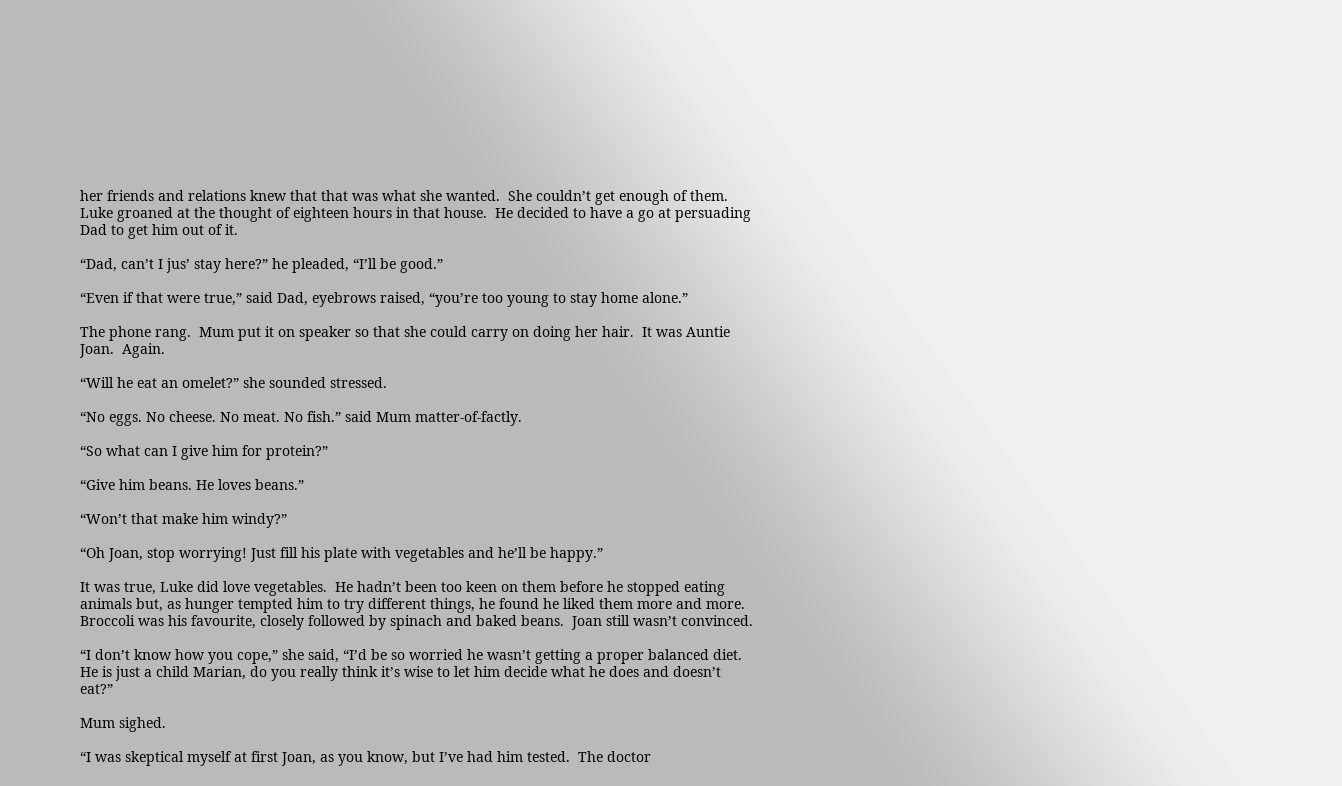her friends and relations knew that that was what she wanted.  She couldn’t get enough of them.  Luke groaned at the thought of eighteen hours in that house.  He decided to have a go at persuading Dad to get him out of it.

“Dad, can’t I jus’ stay here?” he pleaded, “I’ll be good.”

“Even if that were true,” said Dad, eyebrows raised, “you’re too young to stay home alone.”

The phone rang.  Mum put it on speaker so that she could carry on doing her hair.  It was Auntie Joan.  Again.

“Will he eat an omelet?” she sounded stressed.

“No eggs. No cheese. No meat. No fish.” said Mum matter-of-factly.

“So what can I give him for protein?”

“Give him beans. He loves beans.”

“Won’t that make him windy?”

“Oh Joan, stop worrying! Just fill his plate with vegetables and he’ll be happy.”

It was true, Luke did love vegetables.  He hadn’t been too keen on them before he stopped eating animals but, as hunger tempted him to try different things, he found he liked them more and more.  Broccoli was his favourite, closely followed by spinach and baked beans.  Joan still wasn’t convinced.

“I don’t know how you cope,” she said, “I’d be so worried he wasn’t getting a proper balanced diet.  He is just a child Marian, do you really think it’s wise to let him decide what he does and doesn’t eat?”

Mum sighed.

“I was skeptical myself at first Joan, as you know, but I’ve had him tested.  The doctor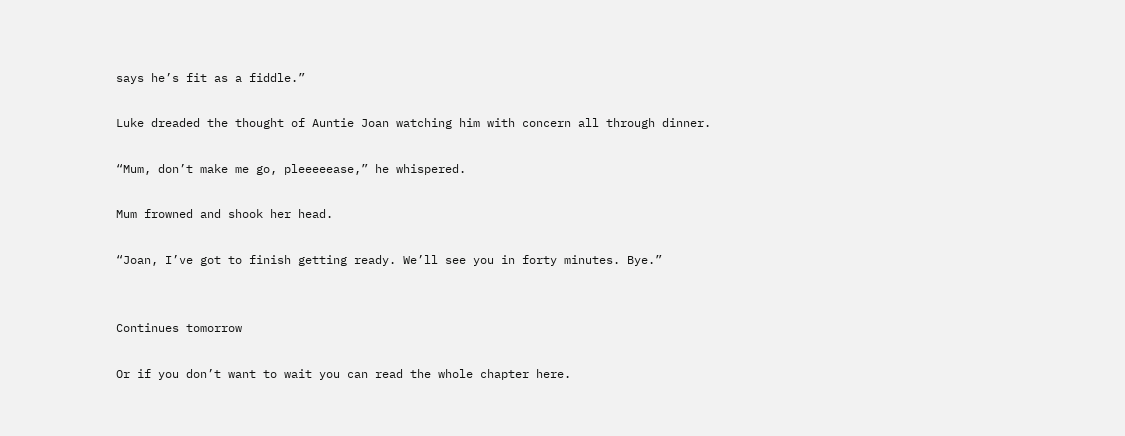says he’s fit as a fiddle.”

Luke dreaded the thought of Auntie Joan watching him with concern all through dinner.

“Mum, don’t make me go, pleeeeease,” he whispered.

Mum frowned and shook her head.

“Joan, I’ve got to finish getting ready. We’ll see you in forty minutes. Bye.”


Continues tomorrow

Or if you don’t want to wait you can read the whole chapter here.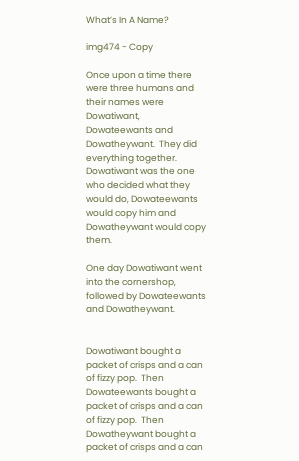What’s In A Name?

img474 - Copy

Once upon a time there were three humans and their names were Dowatiwant, Dowateewants and Dowatheywant.  They did everything together.  Dowatiwant was the one who decided what they would do, Dowateewants would copy him and Dowatheywant would copy them.

One day Dowatiwant went into the cornershop, followed by Dowateewants and Dowatheywant.


Dowatiwant bought a packet of crisps and a can of fizzy pop.  Then Dowateewants bought a packet of crisps and a can of fizzy pop.  Then Dowatheywant bought a packet of crisps and a can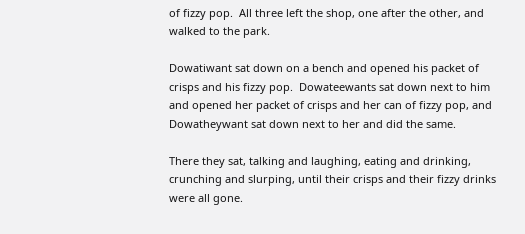of fizzy pop.  All three left the shop, one after the other, and walked to the park.

Dowatiwant sat down on a bench and opened his packet of crisps and his fizzy pop.  Dowateewants sat down next to him and opened her packet of crisps and her can of fizzy pop, and Dowatheywant sat down next to her and did the same.

There they sat, talking and laughing, eating and drinking, crunching and slurping, until their crisps and their fizzy drinks were all gone.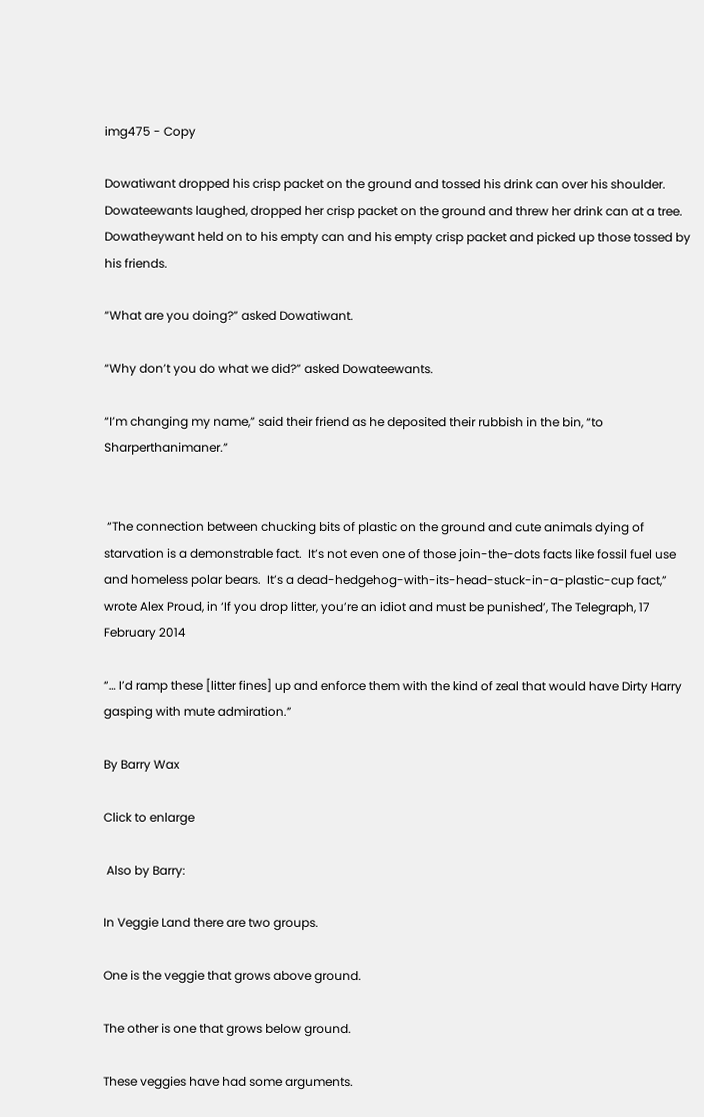img475 - Copy

Dowatiwant dropped his crisp packet on the ground and tossed his drink can over his shoulder.  Dowateewants laughed, dropped her crisp packet on the ground and threw her drink can at a tree.  Dowatheywant held on to his empty can and his empty crisp packet and picked up those tossed by his friends.

“What are you doing?” asked Dowatiwant.

“Why don’t you do what we did?” asked Dowateewants.

“I’m changing my name,” said their friend as he deposited their rubbish in the bin, “to Sharperthanimaner.”


 “The connection between chucking bits of plastic on the ground and cute animals dying of starvation is a demonstrable fact.  It’s not even one of those join-the-dots facts like fossil fuel use and homeless polar bears.  It’s a dead-hedgehog-with-its-head-stuck-in-a-plastic-cup fact,” wrote Alex Proud, in ‘If you drop litter, you’re an idiot and must be punished’, The Telegraph, 17 February 2014

“… I’d ramp these [litter fines] up and enforce them with the kind of zeal that would have Dirty Harry gasping with mute admiration.”

By Barry Wax

Click to enlarge

 Also by Barry:

In Veggie Land there are two groups.

One is the veggie that grows above ground.

The other is one that grows below ground.

These veggies have had some arguments.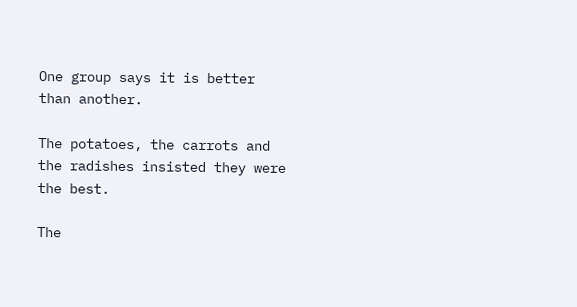One group says it is better than another.

The potatoes, the carrots and the radishes insisted they were the best.

The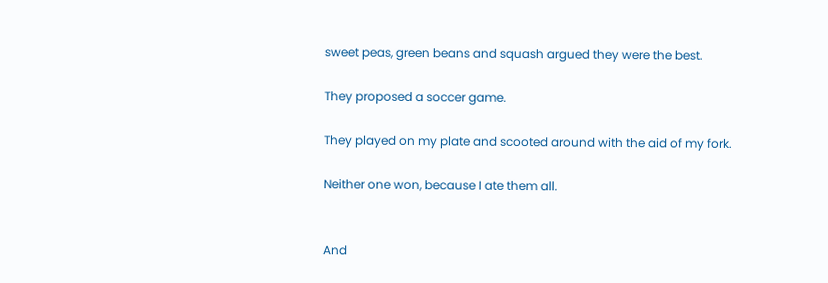sweet peas, green beans and squash argued they were the best.

They proposed a soccer game.

They played on my plate and scooted around with the aid of my fork.

Neither one won, because I ate them all.


And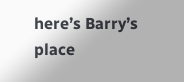here’s Barry’s place